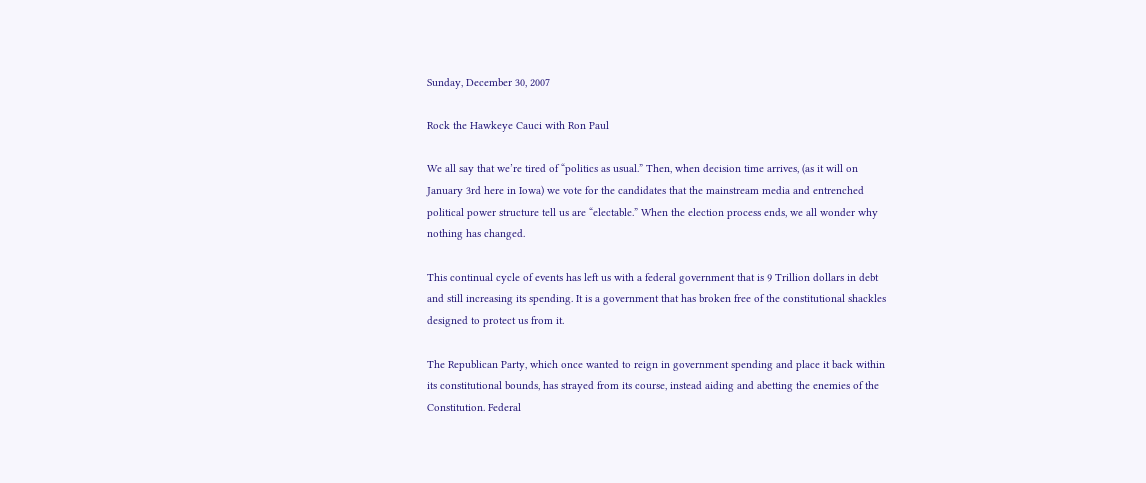Sunday, December 30, 2007

Rock the Hawkeye Cauci with Ron Paul

We all say that we’re tired of “politics as usual.” Then, when decision time arrives, (as it will on January 3rd here in Iowa) we vote for the candidates that the mainstream media and entrenched political power structure tell us are “electable.” When the election process ends, we all wonder why nothing has changed.

This continual cycle of events has left us with a federal government that is 9 Trillion dollars in debt and still increasing its spending. It is a government that has broken free of the constitutional shackles designed to protect us from it.

The Republican Party, which once wanted to reign in government spending and place it back within its constitutional bounds, has strayed from its course, instead aiding and abetting the enemies of the Constitution. Federal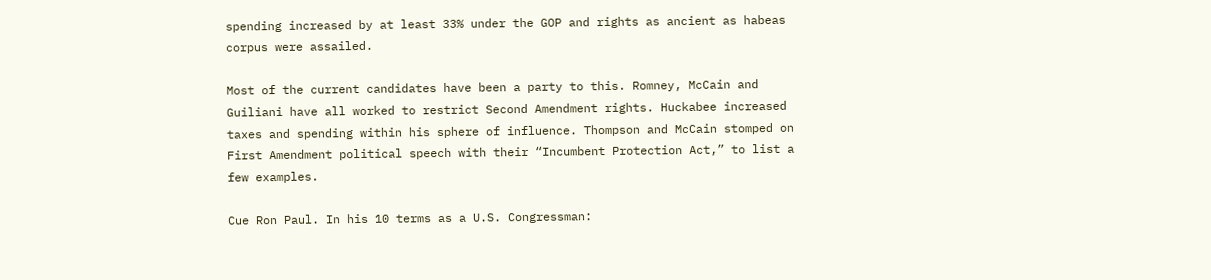spending increased by at least 33% under the GOP and rights as ancient as habeas corpus were assailed.

Most of the current candidates have been a party to this. Romney, McCain and Guiliani have all worked to restrict Second Amendment rights. Huckabee increased taxes and spending within his sphere of influence. Thompson and McCain stomped on First Amendment political speech with their “Incumbent Protection Act,” to list a few examples.

Cue Ron Paul. In his 10 terms as a U.S. Congressman: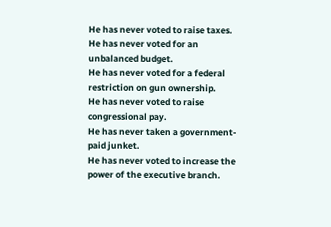He has never voted to raise taxes.
He has never voted for an unbalanced budget.
He has never voted for a federal restriction on gun ownership.
He has never voted to raise congressional pay.
He has never taken a government-paid junket.
He has never voted to increase the power of the executive branch.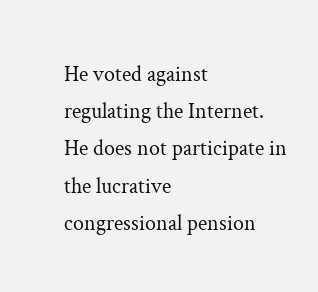He voted against regulating the Internet.
He does not participate in the lucrative congressional pension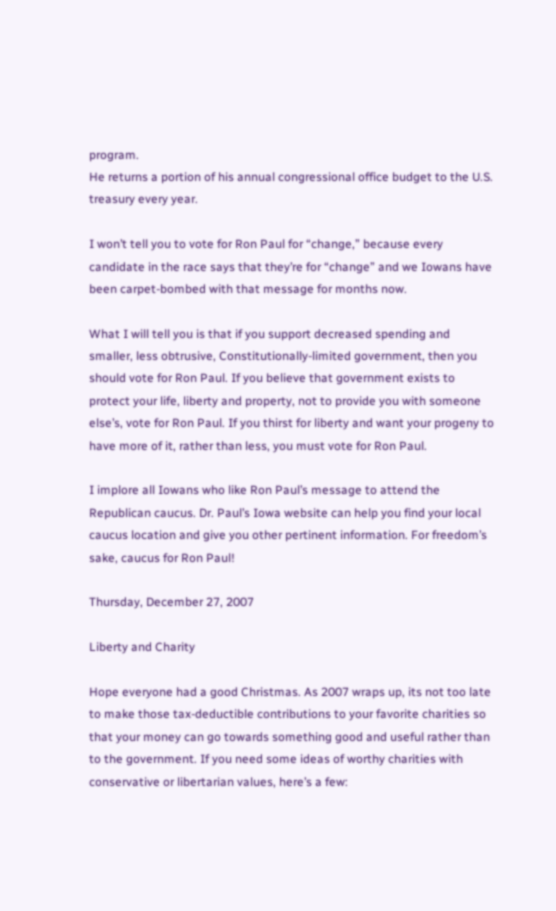program.
He returns a portion of his annual congressional office budget to the U.S. treasury every year.

I won’t tell you to vote for Ron Paul for “change,” because every candidate in the race says that they’re for “change” and we Iowans have been carpet-bombed with that message for months now.

What I will tell you is that if you support decreased spending and smaller, less obtrusive, Constitutionally-limited government, then you should vote for Ron Paul. If you believe that government exists to protect your life, liberty and property, not to provide you with someone else’s, vote for Ron Paul. If you thirst for liberty and want your progeny to have more of it, rather than less, you must vote for Ron Paul.

I implore all Iowans who like Ron Paul’s message to attend the Republican caucus. Dr. Paul’s Iowa website can help you find your local caucus location and give you other pertinent information. For freedom’s sake, caucus for Ron Paul!

Thursday, December 27, 2007

Liberty and Charity

Hope everyone had a good Christmas. As 2007 wraps up, its not too late to make those tax-deductible contributions to your favorite charities so that your money can go towards something good and useful rather than to the government. If you need some ideas of worthy charities with conservative or libertarian values, here’s a few: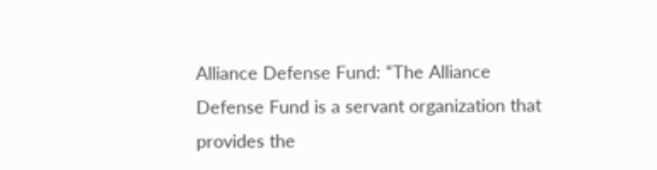Alliance Defense Fund: “The Alliance Defense Fund is a servant organization that provides the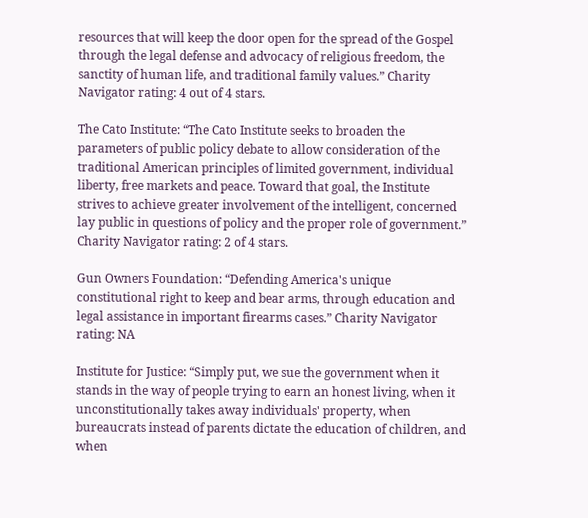resources that will keep the door open for the spread of the Gospel through the legal defense and advocacy of religious freedom, the sanctity of human life, and traditional family values.” Charity Navigator rating: 4 out of 4 stars.

The Cato Institute: “The Cato Institute seeks to broaden the parameters of public policy debate to allow consideration of the traditional American principles of limited government, individual liberty, free markets and peace. Toward that goal, the Institute strives to achieve greater involvement of the intelligent, concerned lay public in questions of policy and the proper role of government.” Charity Navigator rating: 2 of 4 stars.

Gun Owners Foundation: “Defending America's unique constitutional right to keep and bear arms, through education and legal assistance in important firearms cases.” Charity Navigator rating: NA

Institute for Justice: “Simply put, we sue the government when it stands in the way of people trying to earn an honest living, when it unconstitutionally takes away individuals' property, when bureaucrats instead of parents dictate the education of children, and when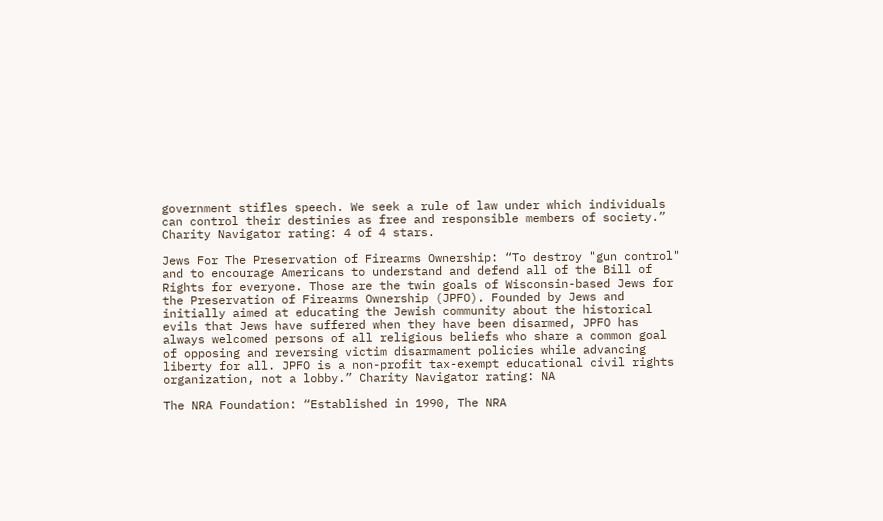government stifles speech. We seek a rule of law under which individuals can control their destinies as free and responsible members of society.” Charity Navigator rating: 4 of 4 stars.

Jews For The Preservation of Firearms Ownership: “To destroy "gun control" and to encourage Americans to understand and defend all of the Bill of Rights for everyone. Those are the twin goals of Wisconsin-based Jews for the Preservation of Firearms Ownership (JPFO). Founded by Jews and initially aimed at educating the Jewish community about the historical evils that Jews have suffered when they have been disarmed, JPFO has always welcomed persons of all religious beliefs who share a common goal of opposing and reversing victim disarmament policies while advancing liberty for all. JPFO is a non-profit tax-exempt educational civil rights organization, not a lobby.” Charity Navigator rating: NA

The NRA Foundation: “Established in 1990, The NRA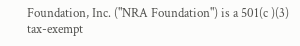Foundation, Inc. ("NRA Foundation") is a 501(c )(3) tax-exempt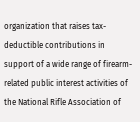organization that raises tax-deductible contributions in support of a wide range of firearm-related public interest activities of the National Rifle Association of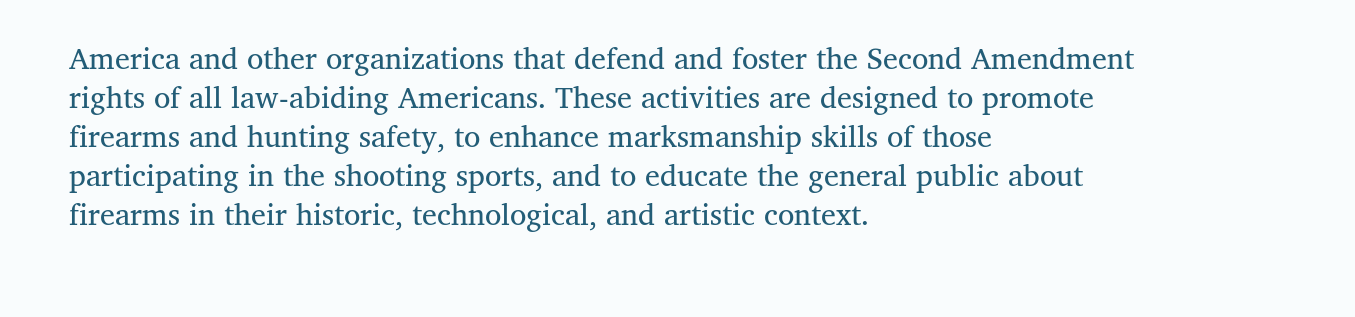America and other organizations that defend and foster the Second Amendment rights of all law-abiding Americans. These activities are designed to promote firearms and hunting safety, to enhance marksmanship skills of those participating in the shooting sports, and to educate the general public about firearms in their historic, technological, and artistic context.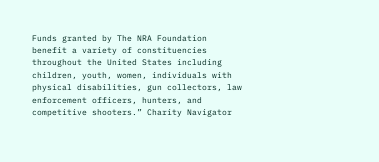Funds granted by The NRA Foundation benefit a variety of constituencies throughout the United States including children, youth, women, individuals with physical disabilities, gun collectors, law enforcement officers, hunters, and competitive shooters.” Charity Navigator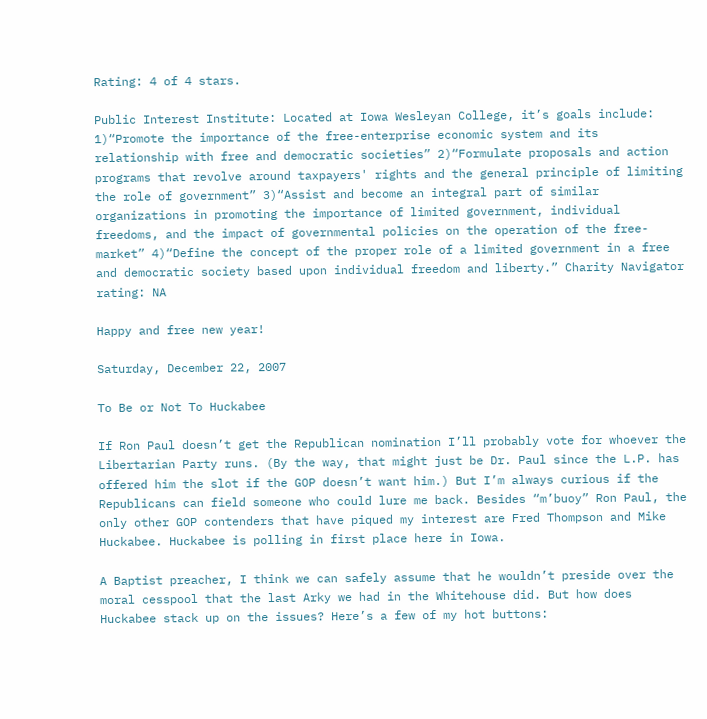Rating: 4 of 4 stars.

Public Interest Institute: Located at Iowa Wesleyan College, it’s goals include: 1)“Promote the importance of the free-enterprise economic system and its relationship with free and democratic societies” 2)“Formulate proposals and action programs that revolve around taxpayers' rights and the general principle of limiting the role of government” 3)“Assist and become an integral part of similar organizations in promoting the importance of limited government, individual freedoms, and the impact of governmental policies on the operation of the free-market” 4)“Define the concept of the proper role of a limited government in a free and democratic society based upon individual freedom and liberty.” Charity Navigator rating: NA

Happy and free new year!

Saturday, December 22, 2007

To Be or Not To Huckabee

If Ron Paul doesn’t get the Republican nomination I’ll probably vote for whoever the Libertarian Party runs. (By the way, that might just be Dr. Paul since the L.P. has offered him the slot if the GOP doesn’t want him.) But I’m always curious if the Republicans can field someone who could lure me back. Besides “m’buoy” Ron Paul, the only other GOP contenders that have piqued my interest are Fred Thompson and Mike Huckabee. Huckabee is polling in first place here in Iowa.

A Baptist preacher, I think we can safely assume that he wouldn’t preside over the moral cesspool that the last Arky we had in the Whitehouse did. But how does Huckabee stack up on the issues? Here’s a few of my hot buttons: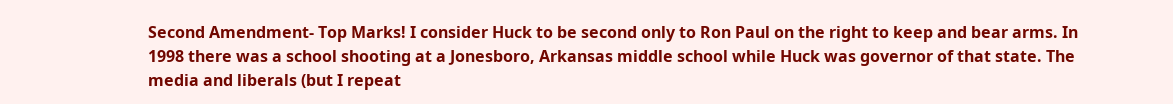Second Amendment- Top Marks! I consider Huck to be second only to Ron Paul on the right to keep and bear arms. In 1998 there was a school shooting at a Jonesboro, Arkansas middle school while Huck was governor of that state. The media and liberals (but I repeat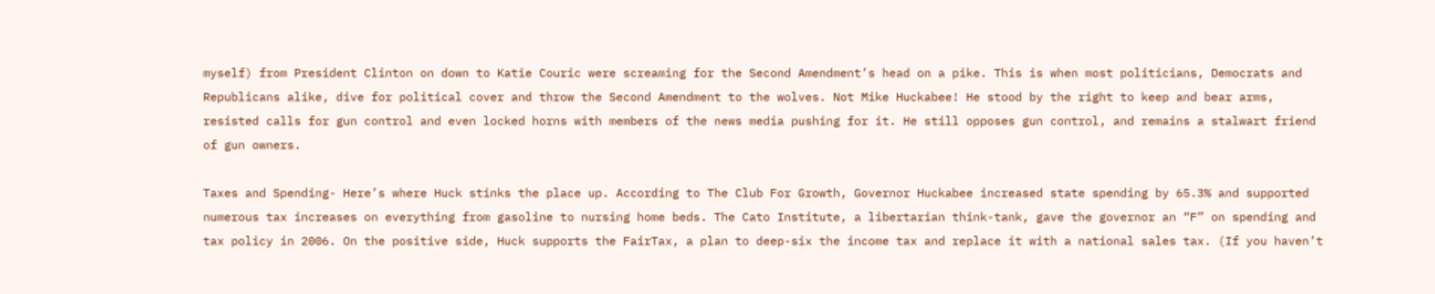myself) from President Clinton on down to Katie Couric were screaming for the Second Amendment’s head on a pike. This is when most politicians, Democrats and Republicans alike, dive for political cover and throw the Second Amendment to the wolves. Not Mike Huckabee! He stood by the right to keep and bear arms, resisted calls for gun control and even locked horns with members of the news media pushing for it. He still opposes gun control, and remains a stalwart friend of gun owners.

Taxes and Spending- Here’s where Huck stinks the place up. According to The Club For Growth, Governor Huckabee increased state spending by 65.3% and supported numerous tax increases on everything from gasoline to nursing home beds. The Cato Institute, a libertarian think-tank, gave the governor an “F” on spending and tax policy in 2006. On the positive side, Huck supports the FairTax, a plan to deep-six the income tax and replace it with a national sales tax. (If you haven’t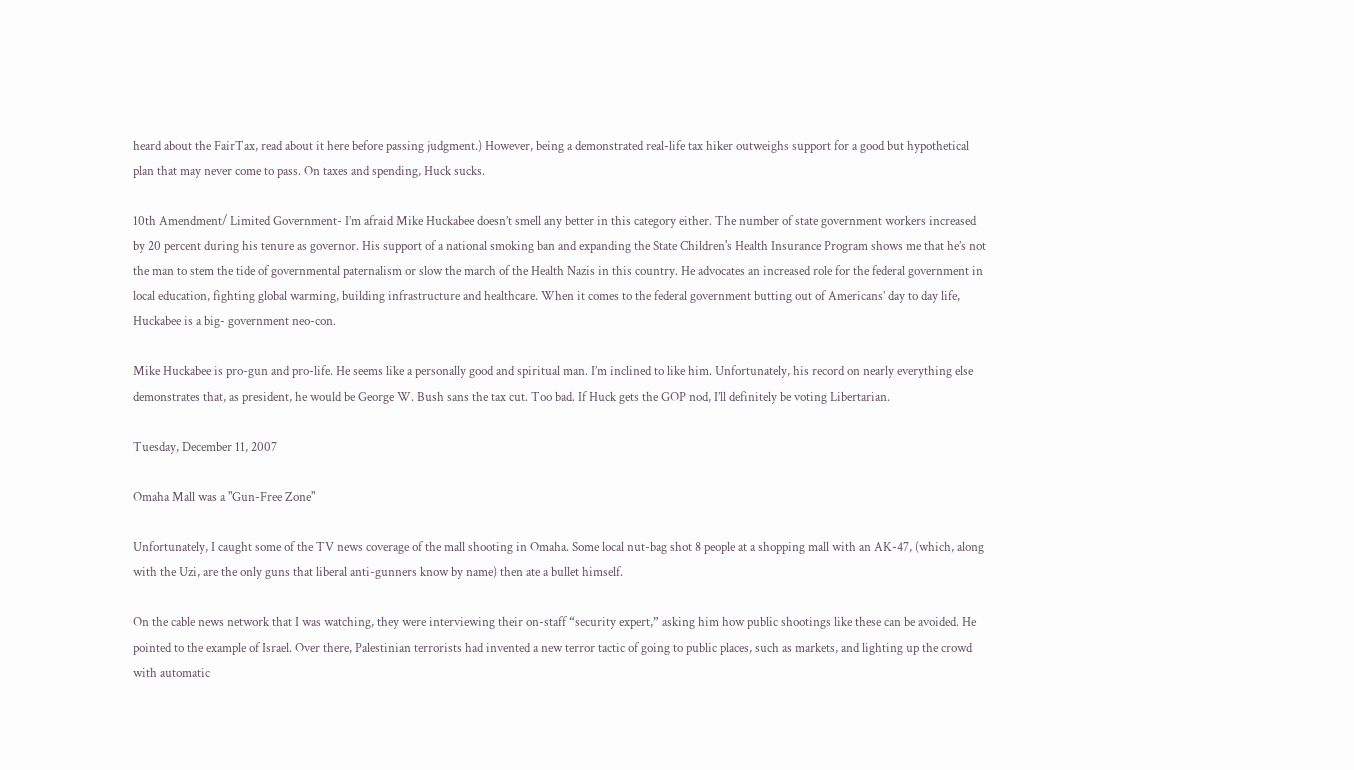heard about the FairTax, read about it here before passing judgment.) However, being a demonstrated real-life tax hiker outweighs support for a good but hypothetical plan that may never come to pass. On taxes and spending, Huck sucks.

10th Amendment/ Limited Government- I’m afraid Mike Huckabee doesn’t smell any better in this category either. The number of state government workers increased by 20 percent during his tenure as governor. His support of a national smoking ban and expanding the State Children's Health Insurance Program shows me that he’s not the man to stem the tide of governmental paternalism or slow the march of the Health Nazis in this country. He advocates an increased role for the federal government in local education, fighting global warming, building infrastructure and healthcare. When it comes to the federal government butting out of Americans’ day to day life, Huckabee is a big- government neo-con.

Mike Huckabee is pro-gun and pro-life. He seems like a personally good and spiritual man. I’m inclined to like him. Unfortunately, his record on nearly everything else demonstrates that, as president, he would be George W. Bush sans the tax cut. Too bad. If Huck gets the GOP nod, I’ll definitely be voting Libertarian.

Tuesday, December 11, 2007

Omaha Mall was a "Gun-Free Zone"

Unfortunately, I caught some of the TV news coverage of the mall shooting in Omaha. Some local nut-bag shot 8 people at a shopping mall with an AK-47, (which, along with the Uzi, are the only guns that liberal anti-gunners know by name) then ate a bullet himself.

On the cable news network that I was watching, they were interviewing their on-staff “security expert,” asking him how public shootings like these can be avoided. He pointed to the example of Israel. Over there, Palestinian terrorists had invented a new terror tactic of going to public places, such as markets, and lighting up the crowd with automatic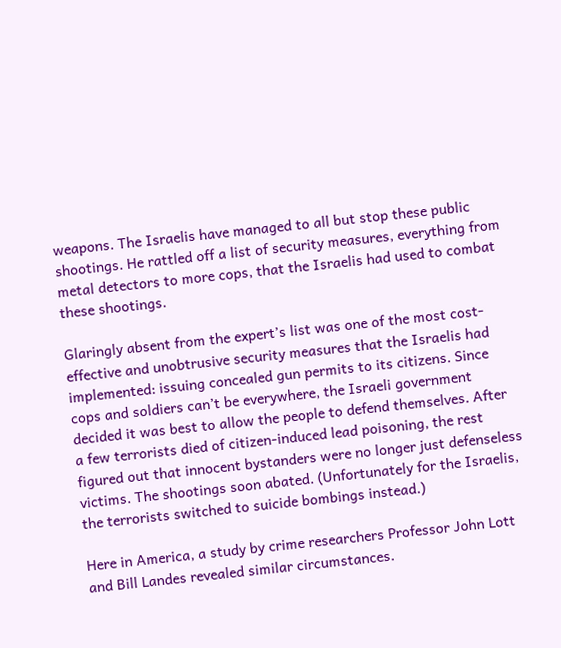weapons. The Israelis have managed to all but stop these public shootings. He rattled off a list of security measures, everything from metal detectors to more cops, that the Israelis had used to combat these shootings.

Glaringly absent from the expert’s list was one of the most cost-effective and unobtrusive security measures that the Israelis had implemented: issuing concealed gun permits to its citizens. Since cops and soldiers can’t be everywhere, the Israeli government decided it was best to allow the people to defend themselves. After a few terrorists died of citizen-induced lead poisoning, the rest figured out that innocent bystanders were no longer just defenseless victims. The shootings soon abated. (Unfortunately for the Israelis, the terrorists switched to suicide bombings instead.)

Here in America, a study by crime researchers Professor John Lott and Bill Landes revealed similar circumstances.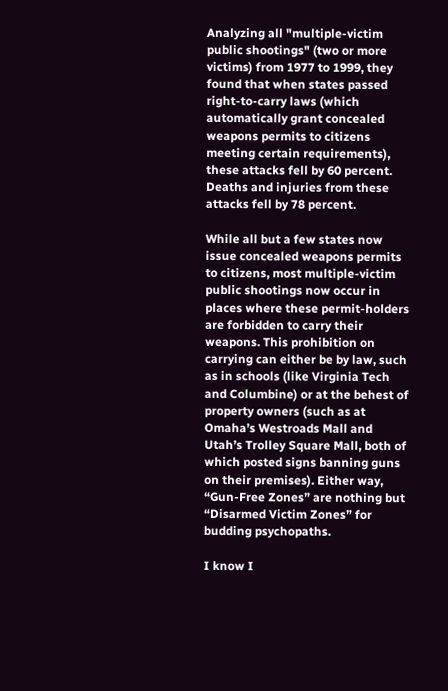Analyzing all "multiple-victim public shootings" (two or more victims) from 1977 to 1999, they found that when states passed right-to-carry laws (which automatically grant concealed weapons permits to citizens meeting certain requirements), these attacks fell by 60 percent. Deaths and injuries from these attacks fell by 78 percent.

While all but a few states now issue concealed weapons permits to citizens, most multiple-victim public shootings now occur in places where these permit-holders are forbidden to carry their weapons. This prohibition on carrying can either be by law, such as in schools (like Virginia Tech and Columbine) or at the behest of property owners (such as at Omaha’s Westroads Mall and Utah’s Trolley Square Mall, both of which posted signs banning guns on their premises). Either way, “Gun-Free Zones” are nothing but “Disarmed Victim Zones” for budding psychopaths.

I know I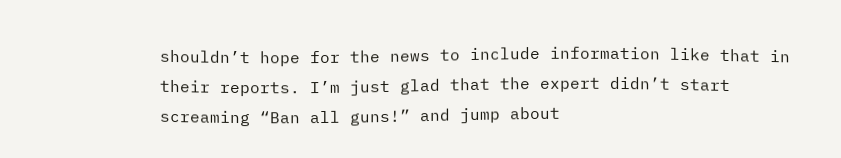shouldn’t hope for the news to include information like that in their reports. I’m just glad that the expert didn’t start screaming “Ban all guns!” and jump about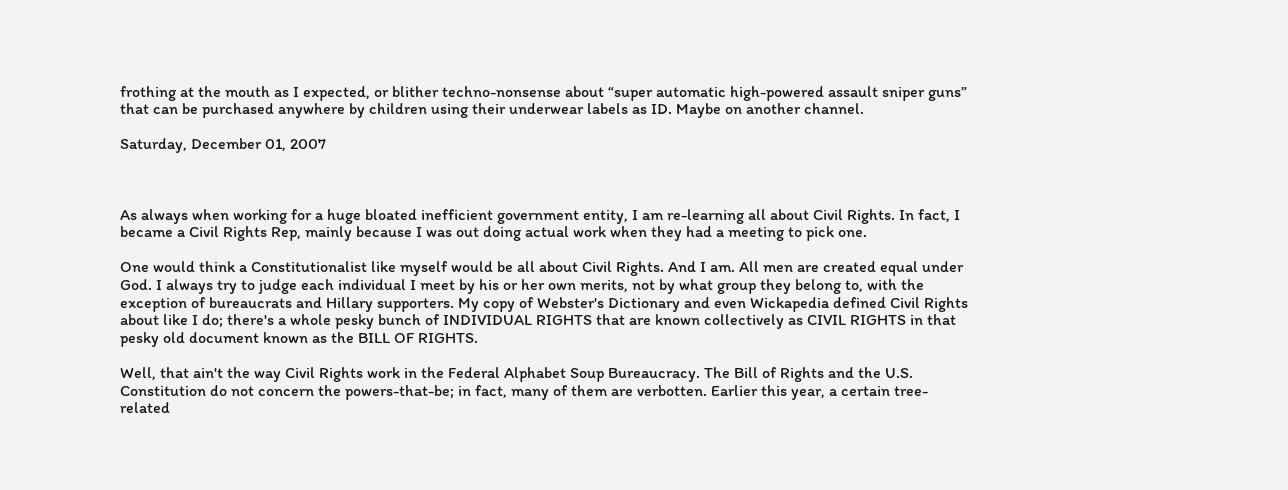frothing at the mouth as I expected, or blither techno-nonsense about “super automatic high-powered assault sniper guns” that can be purchased anywhere by children using their underwear labels as ID. Maybe on another channel.

Saturday, December 01, 2007



As always when working for a huge bloated inefficient government entity, I am re-learning all about Civil Rights. In fact, I became a Civil Rights Rep, mainly because I was out doing actual work when they had a meeting to pick one.

One would think a Constitutionalist like myself would be all about Civil Rights. And I am. All men are created equal under God. I always try to judge each individual I meet by his or her own merits, not by what group they belong to, with the exception of bureaucrats and Hillary supporters. My copy of Webster's Dictionary and even Wickapedia defined Civil Rights about like I do; there's a whole pesky bunch of INDIVIDUAL RIGHTS that are known collectively as CIVIL RIGHTS in that pesky old document known as the BILL OF RIGHTS.

Well, that ain't the way Civil Rights work in the Federal Alphabet Soup Bureaucracy. The Bill of Rights and the U.S. Constitution do not concern the powers-that-be; in fact, many of them are verbotten. Earlier this year, a certain tree-related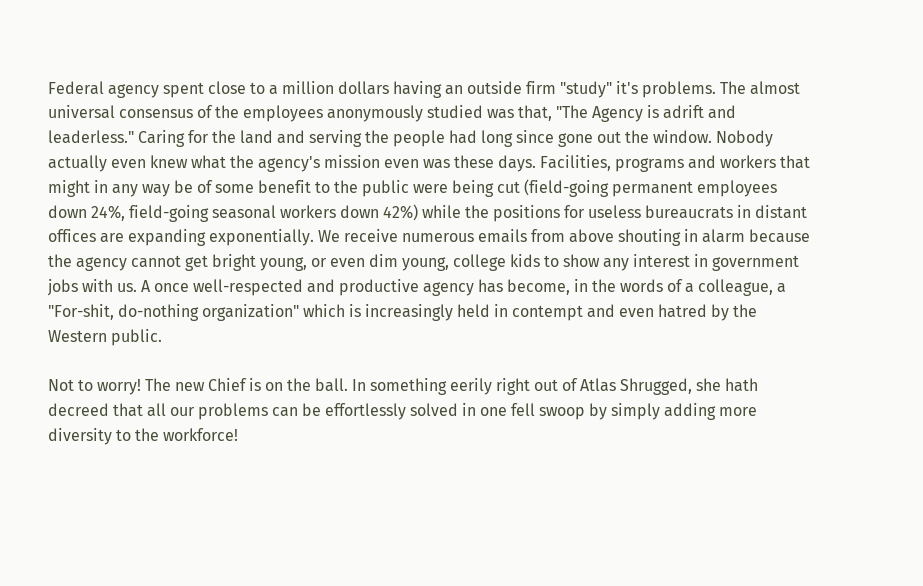Federal agency spent close to a million dollars having an outside firm "study" it's problems. The almost universal consensus of the employees anonymously studied was that, "The Agency is adrift and leaderless." Caring for the land and serving the people had long since gone out the window. Nobody actually even knew what the agency's mission even was these days. Facilities, programs and workers that might in any way be of some benefit to the public were being cut (field-going permanent employees down 24%, field-going seasonal workers down 42%) while the positions for useless bureaucrats in distant offices are expanding exponentially. We receive numerous emails from above shouting in alarm because the agency cannot get bright young, or even dim young, college kids to show any interest in government jobs with us. A once well-respected and productive agency has become, in the words of a colleague, a "For-shit, do-nothing organization" which is increasingly held in contempt and even hatred by the Western public.

Not to worry! The new Chief is on the ball. In something eerily right out of Atlas Shrugged, she hath decreed that all our problems can be effortlessly solved in one fell swoop by simply adding more diversity to the workforce!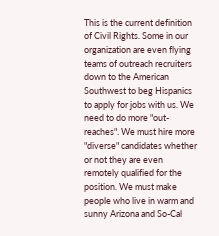This is the current definition of Civil Rights. Some in our organization are even flying teams of outreach recruiters down to the American Southwest to beg Hispanics to apply for jobs with us. We need to do more "out-reaches". We must hire more "diverse" candidates whether or not they are even remotely qualified for the position. We must make people who live in warm and sunny Arizona and So-Cal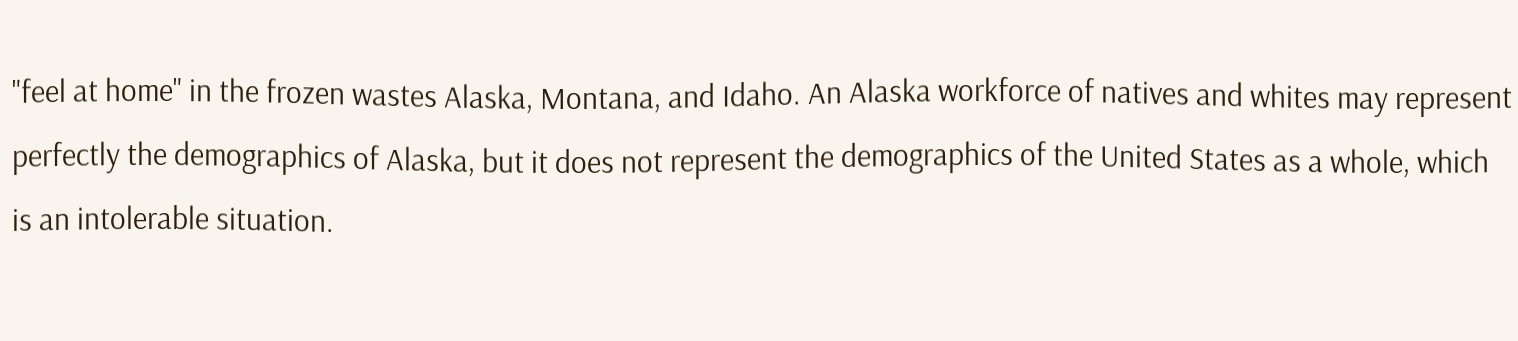"feel at home" in the frozen wastes Alaska, Montana, and Idaho. An Alaska workforce of natives and whites may represent perfectly the demographics of Alaska, but it does not represent the demographics of the United States as a whole, which is an intolerable situation.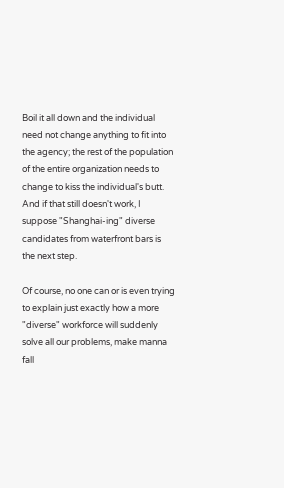Boil it all down and the individual need not change anything to fit into the agency; the rest of the population of the entire organization needs to change to kiss the individual's butt. And if that still doesn't work, I suppose "Shanghai-ing" diverse candidates from waterfront bars is the next step.

Of course, no one can or is even trying to explain just exactly how a more "diverse" workforce will suddenly solve all our problems, make manna fall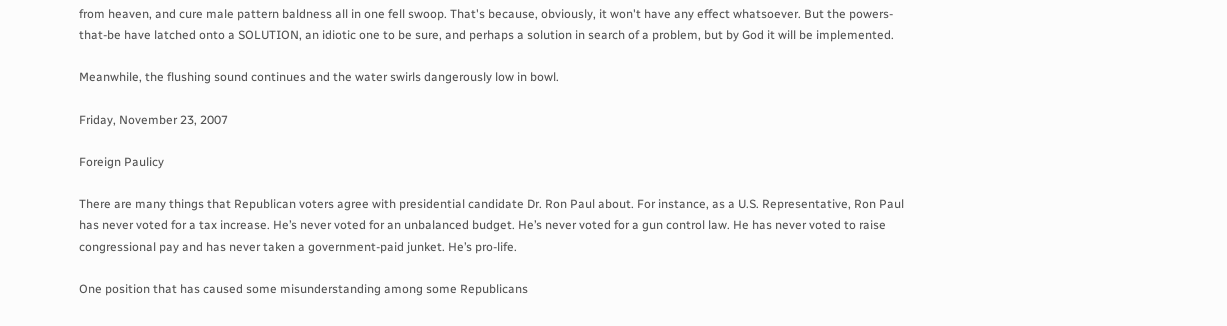from heaven, and cure male pattern baldness all in one fell swoop. That's because, obviously, it won't have any effect whatsoever. But the powers-that-be have latched onto a SOLUTION, an idiotic one to be sure, and perhaps a solution in search of a problem, but by God it will be implemented.

Meanwhile, the flushing sound continues and the water swirls dangerously low in bowl.

Friday, November 23, 2007

Foreign Paulicy

There are many things that Republican voters agree with presidential candidate Dr. Ron Paul about. For instance, as a U.S. Representative, Ron Paul has never voted for a tax increase. He’s never voted for an unbalanced budget. He’s never voted for a gun control law. He has never voted to raise congressional pay and has never taken a government-paid junket. He’s pro-life.

One position that has caused some misunderstanding among some Republicans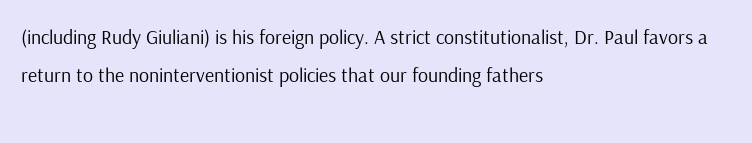(including Rudy Giuliani) is his foreign policy. A strict constitutionalist, Dr. Paul favors a return to the noninterventionist policies that our founding fathers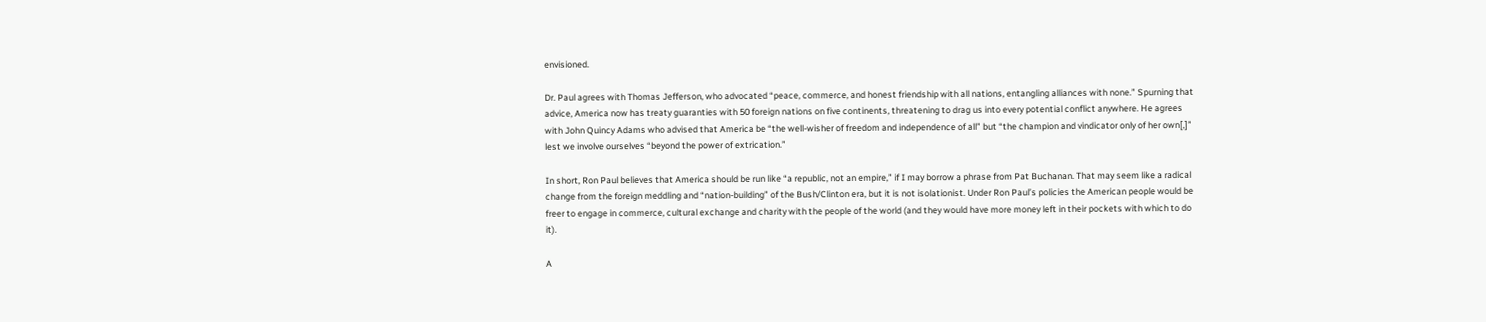envisioned.

Dr. Paul agrees with Thomas Jefferson, who advocated “peace, commerce, and honest friendship with all nations, entangling alliances with none.” Spurning that advice, America now has treaty guaranties with 50 foreign nations on five continents, threatening to drag us into every potential conflict anywhere. He agrees with John Quincy Adams who advised that America be “the well-wisher of freedom and independence of all” but “the champion and vindicator only of her own[,]” lest we involve ourselves “beyond the power of extrication.”

In short, Ron Paul believes that America should be run like “a republic, not an empire,” if I may borrow a phrase from Pat Buchanan. That may seem like a radical change from the foreign meddling and “nation-building” of the Bush/Clinton era, but it is not isolationist. Under Ron Paul’s policies the American people would be freer to engage in commerce, cultural exchange and charity with the people of the world (and they would have more money left in their pockets with which to do it).

A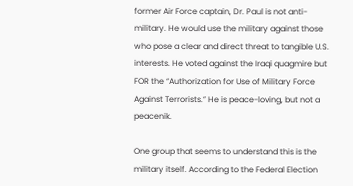former Air Force captain, Dr. Paul is not anti-military. He would use the military against those who pose a clear and direct threat to tangible U.S. interests. He voted against the Iraqi quagmire but FOR the “Authorization for Use of Military Force Against Terrorists.” He is peace-loving, but not a peacenik.

One group that seems to understand this is the military itself. According to the Federal Election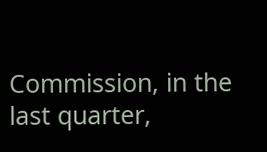Commission, in the last quarter,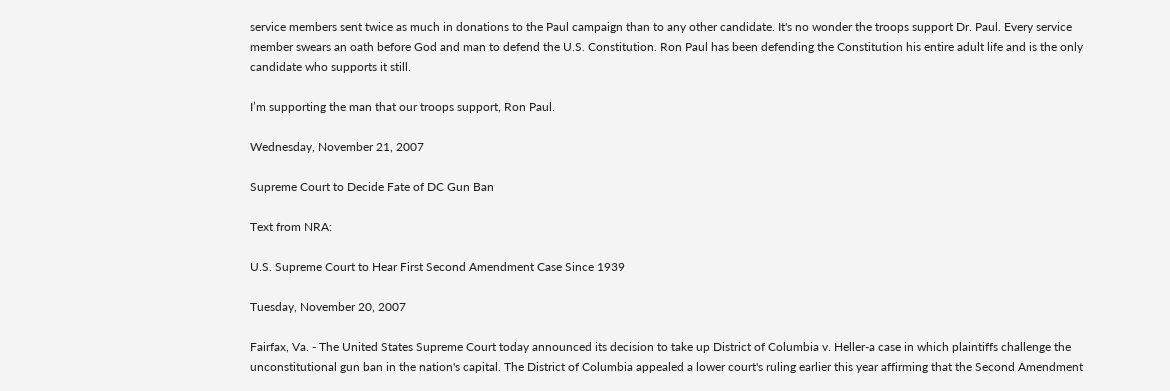service members sent twice as much in donations to the Paul campaign than to any other candidate. It's no wonder the troops support Dr. Paul. Every service member swears an oath before God and man to defend the U.S. Constitution. Ron Paul has been defending the Constitution his entire adult life and is the only candidate who supports it still.

I’m supporting the man that our troops support, Ron Paul.

Wednesday, November 21, 2007

Supreme Court to Decide Fate of DC Gun Ban

Text from NRA:

U.S. Supreme Court to Hear First Second Amendment Case Since 1939

Tuesday, November 20, 2007

Fairfax, Va. - The United States Supreme Court today announced its decision to take up District of Columbia v. Heller-a case in which plaintiffs challenge the unconstitutional gun ban in the nation's capital. The District of Columbia appealed a lower court's ruling earlier this year affirming that the Second Amendment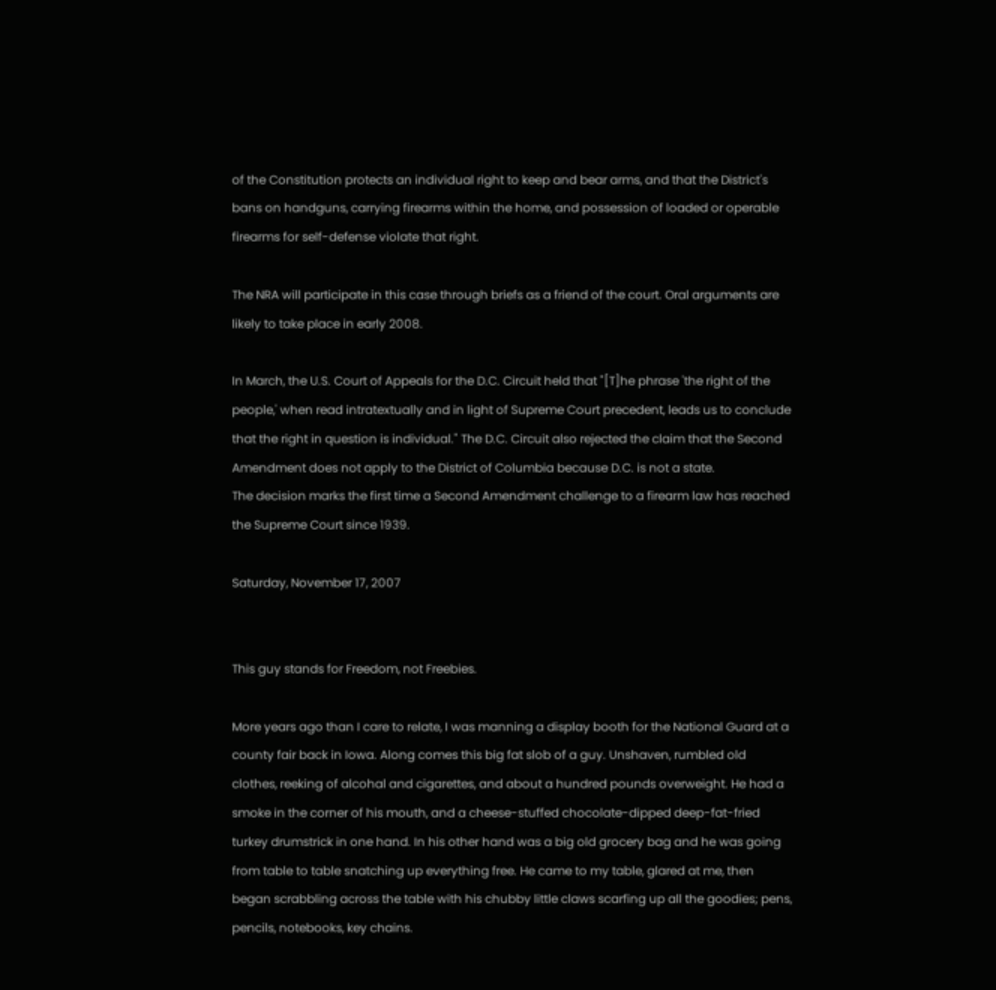of the Constitution protects an individual right to keep and bear arms, and that the District's bans on handguns, carrying firearms within the home, and possession of loaded or operable firearms for self-defense violate that right.

The NRA will participate in this case through briefs as a friend of the court. Oral arguments are likely to take place in early 2008.

In March, the U.S. Court of Appeals for the D.C. Circuit held that "[T]he phrase 'the right of the people,' when read intratextually and in light of Supreme Court precedent, leads us to conclude that the right in question is individual." The D.C. Circuit also rejected the claim that the Second Amendment does not apply to the District of Columbia because D.C. is not a state.
The decision marks the first time a Second Amendment challenge to a firearm law has reached the Supreme Court since 1939.

Saturday, November 17, 2007


This guy stands for Freedom, not Freebies.

More years ago than I care to relate, I was manning a display booth for the National Guard at a county fair back in Iowa. Along comes this big fat slob of a guy. Unshaven, rumbled old clothes, reeking of alcohal and cigarettes, and about a hundred pounds overweight. He had a smoke in the corner of his mouth, and a cheese-stuffed chocolate-dipped deep-fat-fried turkey drumstrick in one hand. In his other hand was a big old grocery bag and he was going from table to table snatching up everything free. He came to my table, glared at me, then began scrabbling across the table with his chubby little claws scarfing up all the goodies; pens, pencils, notebooks, key chains.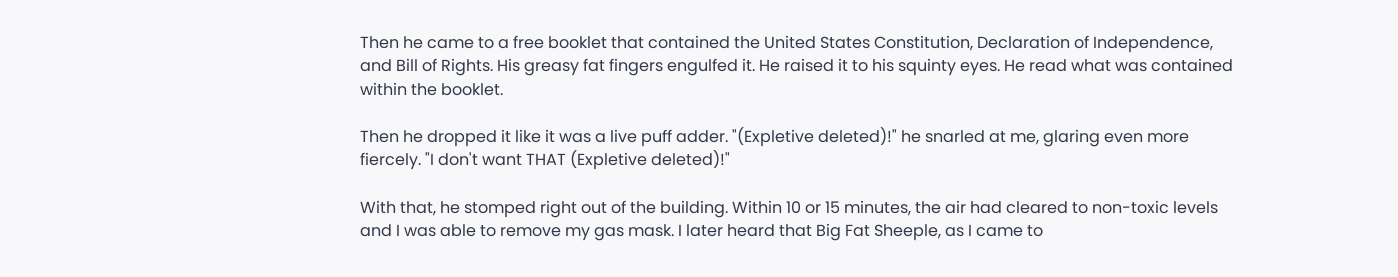Then he came to a free booklet that contained the United States Constitution, Declaration of Independence, and Bill of Rights. His greasy fat fingers engulfed it. He raised it to his squinty eyes. He read what was contained within the booklet.

Then he dropped it like it was a live puff adder. "(Expletive deleted)!" he snarled at me, glaring even more fiercely. "I don't want THAT (Expletive deleted)!"

With that, he stomped right out of the building. Within 10 or 15 minutes, the air had cleared to non-toxic levels and I was able to remove my gas mask. I later heard that Big Fat Sheeple, as I came to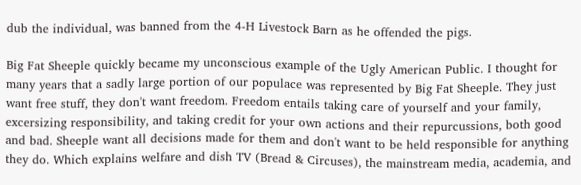dub the individual, was banned from the 4-H Livestock Barn as he offended the pigs.

Big Fat Sheeple quickly became my unconscious example of the Ugly American Public. I thought for many years that a sadly large portion of our populace was represented by Big Fat Sheeple. They just want free stuff, they don't want freedom. Freedom entails taking care of yourself and your family, excersizing responsibility, and taking credit for your own actions and their repurcussions, both good and bad. Sheeple want all decisions made for them and don't want to be held responsible for anything they do. Which explains welfare and dish TV (Bread & Circuses), the mainstream media, academia, and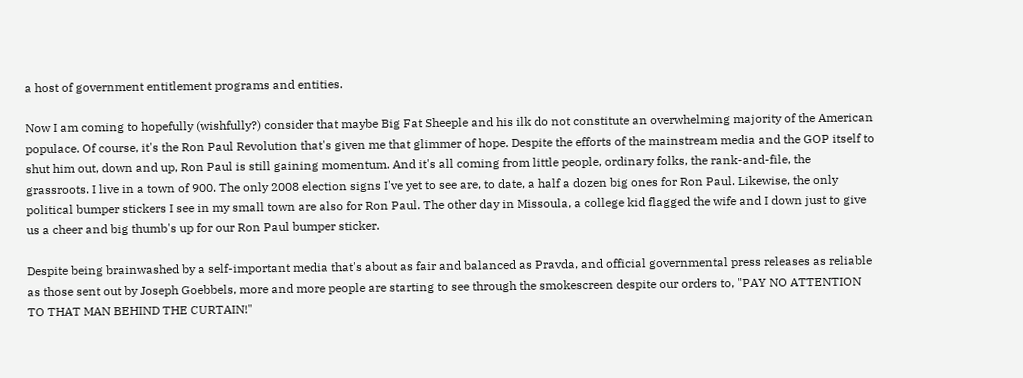a host of government entitlement programs and entities.

Now I am coming to hopefully (wishfully?) consider that maybe Big Fat Sheeple and his ilk do not constitute an overwhelming majority of the American populace. Of course, it's the Ron Paul Revolution that's given me that glimmer of hope. Despite the efforts of the mainstream media and the GOP itself to shut him out, down and up, Ron Paul is still gaining momentum. And it's all coming from little people, ordinary folks, the rank-and-file, the grassroots. I live in a town of 900. The only 2008 election signs I've yet to see are, to date, a half a dozen big ones for Ron Paul. Likewise, the only political bumper stickers I see in my small town are also for Ron Paul. The other day in Missoula, a college kid flagged the wife and I down just to give us a cheer and big thumb's up for our Ron Paul bumper sticker.

Despite being brainwashed by a self-important media that's about as fair and balanced as Pravda, and official governmental press releases as reliable as those sent out by Joseph Goebbels, more and more people are starting to see through the smokescreen despite our orders to, "PAY NO ATTENTION TO THAT MAN BEHIND THE CURTAIN!"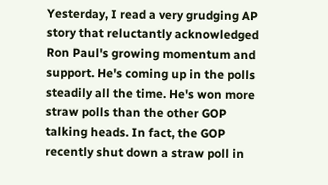Yesterday, I read a very grudging AP story that reluctantly acknowledged Ron Paul's growing momentum and support. He's coming up in the polls steadily all the time. He's won more straw polls than the other GOP talking heads. In fact, the GOP recently shut down a straw poll in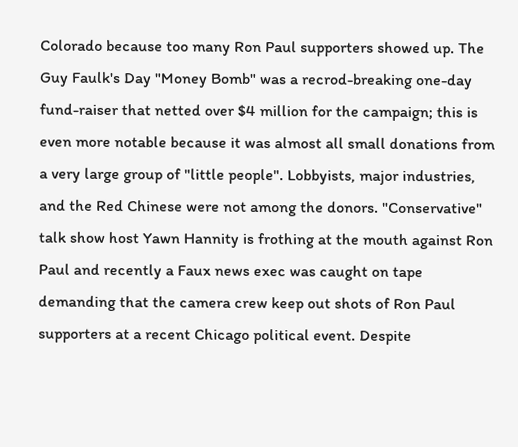Colorado because too many Ron Paul supporters showed up. The Guy Faulk's Day "Money Bomb" was a recrod-breaking one-day fund-raiser that netted over $4 million for the campaign; this is even more notable because it was almost all small donations from a very large group of "little people". Lobbyists, major industries, and the Red Chinese were not among the donors. "Conservative" talk show host Yawn Hannity is frothing at the mouth against Ron Paul and recently a Faux news exec was caught on tape demanding that the camera crew keep out shots of Ron Paul supporters at a recent Chicago political event. Despite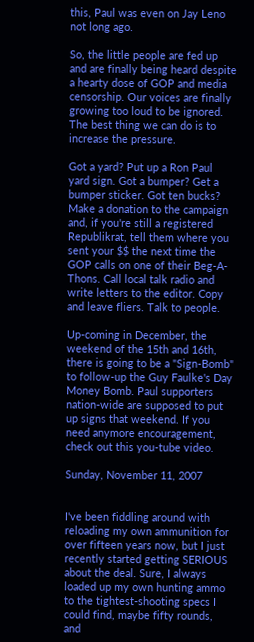this, Paul was even on Jay Leno not long ago.

So, the little people are fed up and are finally being heard despite a hearty dose of GOP and media censorship. Our voices are finally growing too loud to be ignored. The best thing we can do is to increase the pressure.

Got a yard? Put up a Ron Paul yard sign. Got a bumper? Get a bumper sticker. Got ten bucks? Make a donation to the campaign and, if you're still a registered Republikrat, tell them where you sent your $$ the next time the GOP calls on one of their Beg-A-Thons. Call local talk radio and write letters to the editor. Copy and leave fliers. Talk to people.

Up-coming in December, the weekend of the 15th and 16th, there is going to be a "Sign-Bomb" to follow-up the Guy Faulke's Day Money Bomb. Paul supporters nation-wide are supposed to put up signs that weekend. If you need anymore encouragement, check out this you-tube video.

Sunday, November 11, 2007


I've been fiddling around with reloading my own ammunition for over fifteen years now, but I just recently started getting SERIOUS about the deal. Sure, I always loaded up my own hunting ammo to the tightest-shooting specs I could find, maybe fifty rounds, and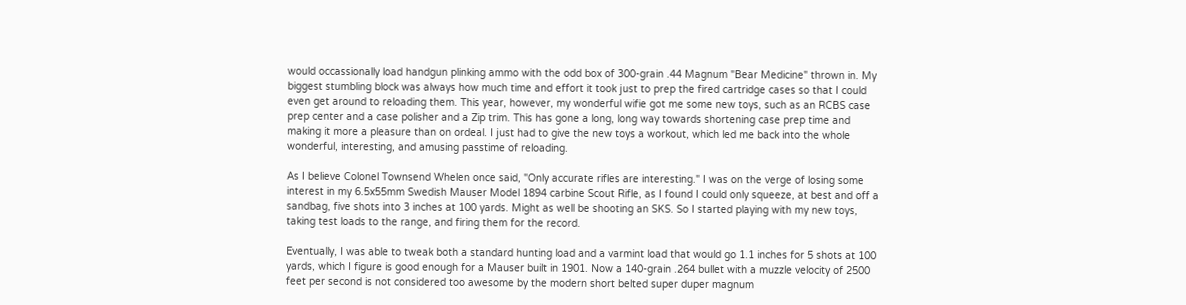would occassionally load handgun plinking ammo with the odd box of 300-grain .44 Magnum "Bear Medicine" thrown in. My biggest stumbling block was always how much time and effort it took just to prep the fired cartridge cases so that I could even get around to reloading them. This year, however, my wonderful wifie got me some new toys, such as an RCBS case prep center and a case polisher and a Zip trim. This has gone a long, long way towards shortening case prep time and making it more a pleasure than on ordeal. I just had to give the new toys a workout, which led me back into the whole wonderful, interesting, and amusing passtime of reloading.

As I believe Colonel Townsend Whelen once said, "Only accurate rifles are interesting." I was on the verge of losing some interest in my 6.5x55mm Swedish Mauser Model 1894 carbine Scout Rifle, as I found I could only squeeze, at best and off a sandbag, five shots into 3 inches at 100 yards. Might as well be shooting an SKS. So I started playing with my new toys, taking test loads to the range, and firing them for the record.

Eventually, I was able to tweak both a standard hunting load and a varmint load that would go 1.1 inches for 5 shots at 100 yards, which I figure is good enough for a Mauser built in 1901. Now a 140-grain .264 bullet with a muzzle velocity of 2500 feet per second is not considered too awesome by the modern short belted super duper magnum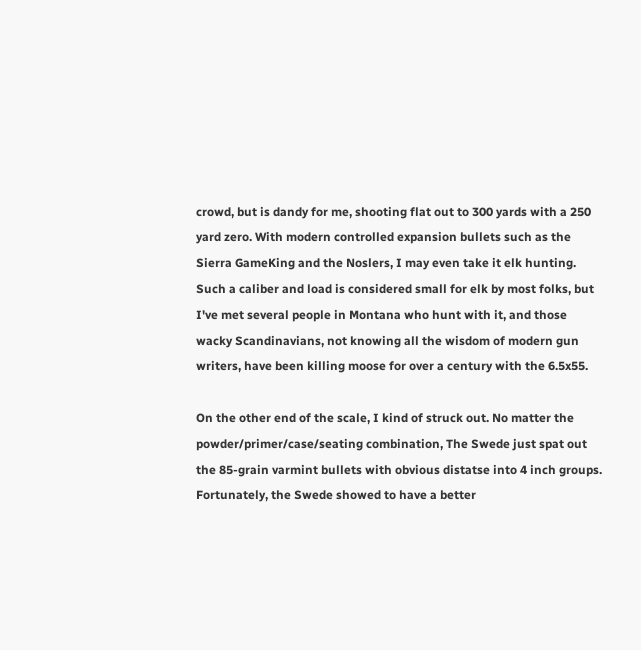crowd, but is dandy for me, shooting flat out to 300 yards with a 250 yard zero. With modern controlled expansion bullets such as the Sierra GameKing and the Noslers, I may even take it elk hunting. Such a caliber and load is considered small for elk by most folks, but I've met several people in Montana who hunt with it, and those wacky Scandinavians, not knowing all the wisdom of modern gun writers, have been killing moose for over a century with the 6.5x55.

On the other end of the scale, I kind of struck out. No matter the powder/primer/case/seating combination, The Swede just spat out the 85-grain varmint bullets with obvious distatse into 4 inch groups. Fortunately, the Swede showed to have a better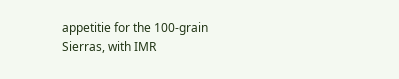appetitie for the 100-grain Sierras, with IMR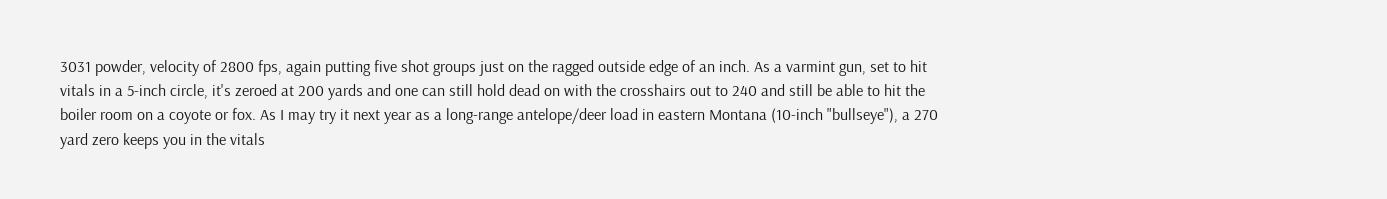3031 powder, velocity of 2800 fps, again putting five shot groups just on the ragged outside edge of an inch. As a varmint gun, set to hit vitals in a 5-inch circle, it's zeroed at 200 yards and one can still hold dead on with the crosshairs out to 240 and still be able to hit the boiler room on a coyote or fox. As I may try it next year as a long-range antelope/deer load in eastern Montana (10-inch "bullseye"), a 270 yard zero keeps you in the vitals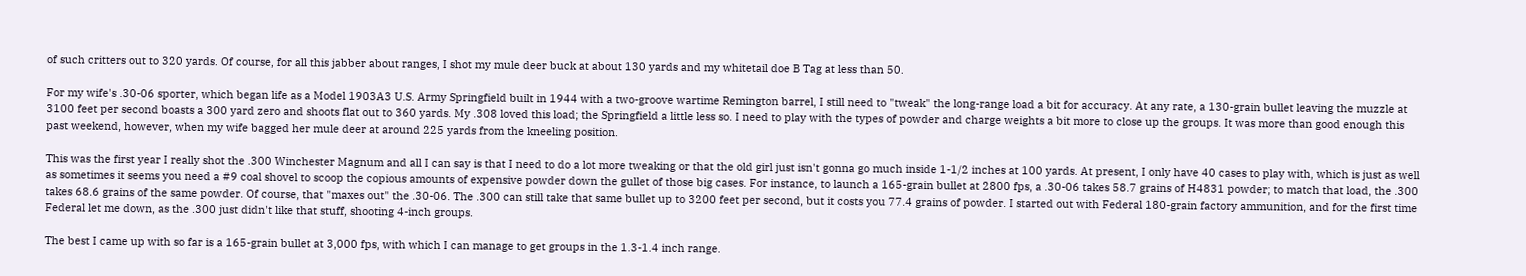of such critters out to 320 yards. Of course, for all this jabber about ranges, I shot my mule deer buck at about 130 yards and my whitetail doe B Tag at less than 50.

For my wife's .30-06 sporter, which began life as a Model 1903A3 U.S. Army Springfield built in 1944 with a two-groove wartime Remington barrel, I still need to "tweak" the long-range load a bit for accuracy. At any rate, a 130-grain bullet leaving the muzzle at 3100 feet per second boasts a 300 yard zero and shoots flat out to 360 yards. My .308 loved this load; the Springfield a little less so. I need to play with the types of powder and charge weights a bit more to close up the groups. It was more than good enough this past weekend, however, when my wife bagged her mule deer at around 225 yards from the kneeling position.

This was the first year I really shot the .300 Winchester Magnum and all I can say is that I need to do a lot more tweaking or that the old girl just isn't gonna go much inside 1-1/2 inches at 100 yards. At present, I only have 40 cases to play with, which is just as well as sometimes it seems you need a #9 coal shovel to scoop the copious amounts of expensive powder down the gullet of those big cases. For instance, to launch a 165-grain bullet at 2800 fps, a .30-06 takes 58.7 grains of H4831 powder; to match that load, the .300 takes 68.6 grains of the same powder. Of course, that "maxes out" the .30-06. The .300 can still take that same bullet up to 3200 feet per second, but it costs you 77.4 grains of powder. I started out with Federal 180-grain factory ammunition, and for the first time Federal let me down, as the .300 just didn't like that stuff, shooting 4-inch groups.

The best I came up with so far is a 165-grain bullet at 3,000 fps, with which I can manage to get groups in the 1.3-1.4 inch range.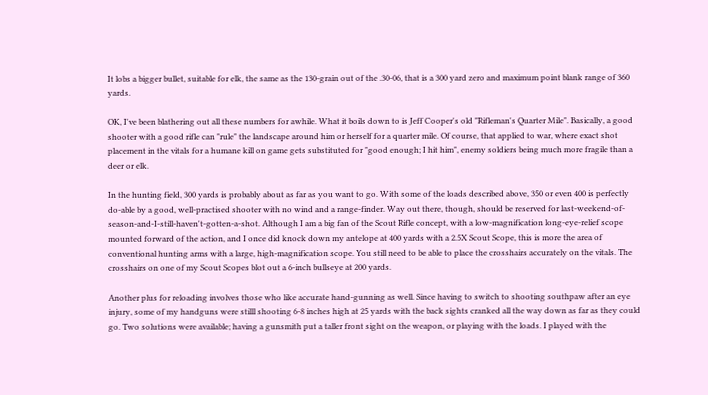It lobs a bigger bullet, suitable for elk, the same as the 130-grain out of the .30-06, that is a 300 yard zero and maximum point blank range of 360 yards.

OK, I've been blathering out all these numbers for awhile. What it boils down to is Jeff Cooper's old "Rifleman's Quarter Mile". Basically, a good shooter with a good rifle can "rule" the landscape around him or herself for a quarter mile. Of course, that applied to war, where exact shot placement in the vitals for a humane kill on game gets substituted for "good enough; I hit him", enemy soldiers being much more fragile than a deer or elk.

In the hunting field, 300 yards is probably about as far as you want to go. With some of the loads described above, 350 or even 400 is perfectly do-able by a good, well-practised shooter with no wind and a range-finder. Way out there, though, should be reserved for last-weekend-of-season-and-I-still-haven't-gotten-a-shot. Although I am a big fan of the Scout Rifle concept, with a low-magnification long-eye-relief scope mounted forward of the action, and I once did knock down my antelope at 400 yards with a 2.5X Scout Scope, this is more the area of conventional hunting arms with a large, high-magnification scope. You still need to be able to place the crosshairs accurately on the vitals. The crosshairs on one of my Scout Scopes blot out a 6-inch bullseye at 200 yards.

Another plus for reloading involves those who like accurate hand-gunning as well. Since having to switch to shooting southpaw after an eye injury, some of my handguns were stilll shooting 6-8 inches high at 25 yards with the back sights cranked all the way down as far as they could go. Two solutions were available; having a gunsmith put a taller front sight on the weapon, or playing with the loads. I played with the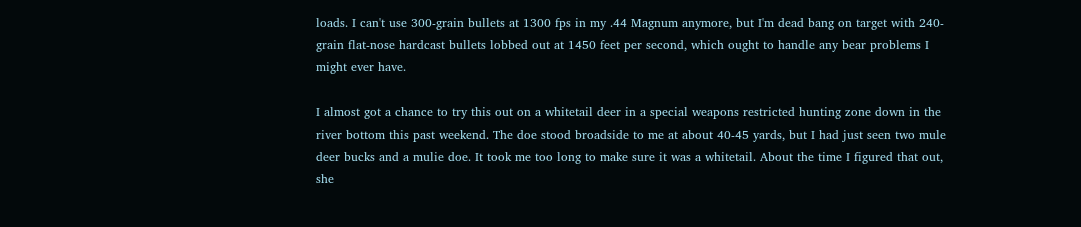loads. I can't use 300-grain bullets at 1300 fps in my .44 Magnum anymore, but I'm dead bang on target with 240-grain flat-nose hardcast bullets lobbed out at 1450 feet per second, which ought to handle any bear problems I might ever have.

I almost got a chance to try this out on a whitetail deer in a special weapons restricted hunting zone down in the river bottom this past weekend. The doe stood broadside to me at about 40-45 yards, but I had just seen two mule deer bucks and a mulie doe. It took me too long to make sure it was a whitetail. About the time I figured that out, she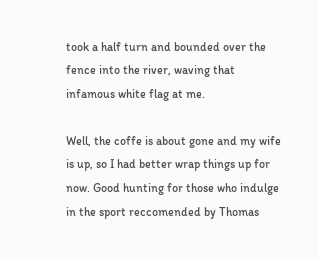took a half turn and bounded over the fence into the river, waving that infamous white flag at me.

Well, the coffe is about gone and my wife is up, so I had better wrap things up for now. Good hunting for those who indulge in the sport reccomended by Thomas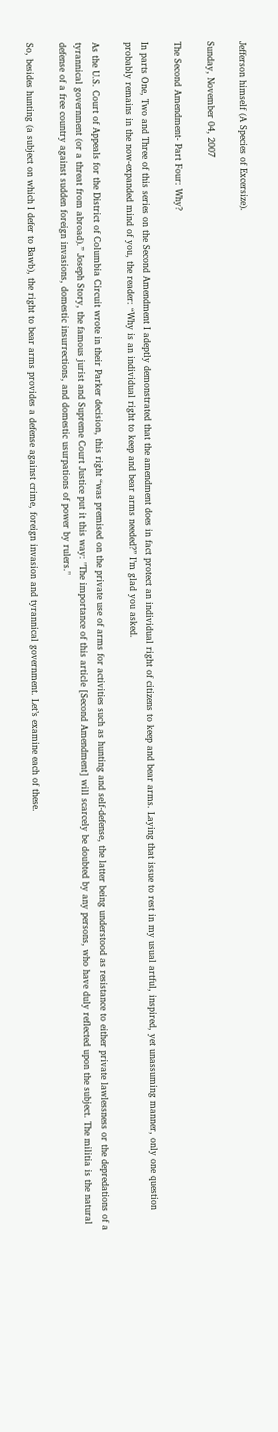Jefferson himself (A Species of Excersize).

Sunday, November 04, 2007

The Second Amendment- Part Four: Why?

In parts One, Two and Three of this series on the Second Amendment I adeptly demonstrated that the amendment does in fact protect an individual right of citizens to keep and bear arms. Laying that issue to rest in my usual artful, inspired, yet unassuming manner, only one question probably remains in the now-expanded mind of you, the reader: “Why is an individual right to keep and bear arms needed?” I’m glad you asked.

As the U.S. Court of Appeals for the District of Columbia Circuit wrote in their Parker decision, this right “was premised on the private use of arms for activities such as hunting and self-defense, the latter being understood as resistance to either private lawlessness or the depredations of a tyrannical government (or a threat from abroad).” Joseph Story, the famous jurist and Supreme Court Justice put it this way: "The importance of this article [Second Amendment] will scarcely be doubted by any persons, who have duly reflected upon the subject. The militia is the natural defense of a free country against sudden foreign invasions, domestic insurrections, and domestic usurpations of power by rulers."

So, besides hunting (a subject on which I defer to Bawb), the right to bear arms provides a defense against crime, foreign invasion and tyrannical government. Let’s examine each of these.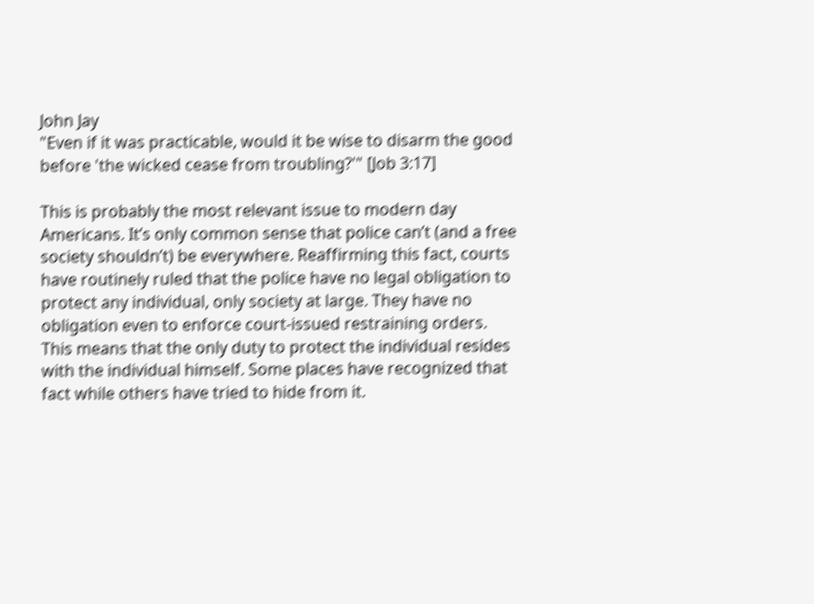John Jay
"Even if it was practicable, would it be wise to disarm the good before 'the wicked cease from troubling?'" [Job 3:17]

This is probably the most relevant issue to modern day Americans. It’s only common sense that police can’t (and a free society shouldn’t) be everywhere. Reaffirming this fact, courts have routinely ruled that the police have no legal obligation to protect any individual, only society at large. They have no obligation even to enforce court-issued restraining orders. This means that the only duty to protect the individual resides with the individual himself. Some places have recognized that fact while others have tried to hide from it.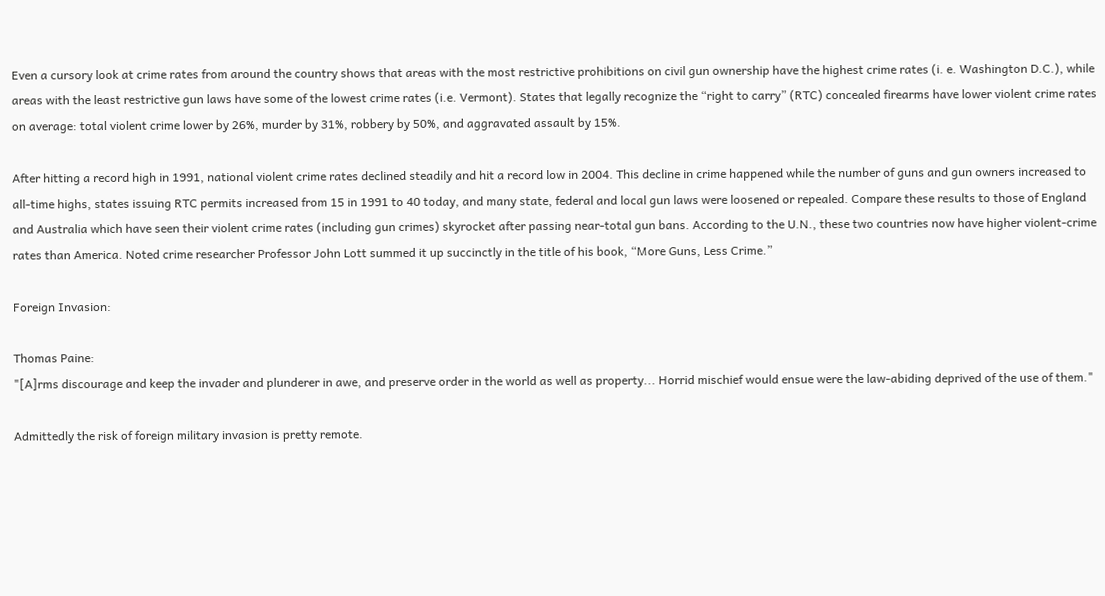Even a cursory look at crime rates from around the country shows that areas with the most restrictive prohibitions on civil gun ownership have the highest crime rates (i. e. Washington D.C.), while areas with the least restrictive gun laws have some of the lowest crime rates (i.e. Vermont). States that legally recognize the “right to carry” (RTC) concealed firearms have lower violent crime rates on average: total violent crime lower by 26%, murder by 31%, robbery by 50%, and aggravated assault by 15%.

After hitting a record high in 1991, national violent crime rates declined steadily and hit a record low in 2004. This decline in crime happened while the number of guns and gun owners increased to all-time highs, states issuing RTC permits increased from 15 in 1991 to 40 today, and many state, federal and local gun laws were loosened or repealed. Compare these results to those of England and Australia which have seen their violent crime rates (including gun crimes) skyrocket after passing near-total gun bans. According to the U.N., these two countries now have higher violent-crime rates than America. Noted crime researcher Professor John Lott summed it up succinctly in the title of his book, “More Guns, Less Crime.”

Foreign Invasion:

Thomas Paine:
"[A]rms discourage and keep the invader and plunderer in awe, and preserve order in the world as well as property... Horrid mischief would ensue were the law-abiding deprived of the use of them."

Admittedly the risk of foreign military invasion is pretty remote.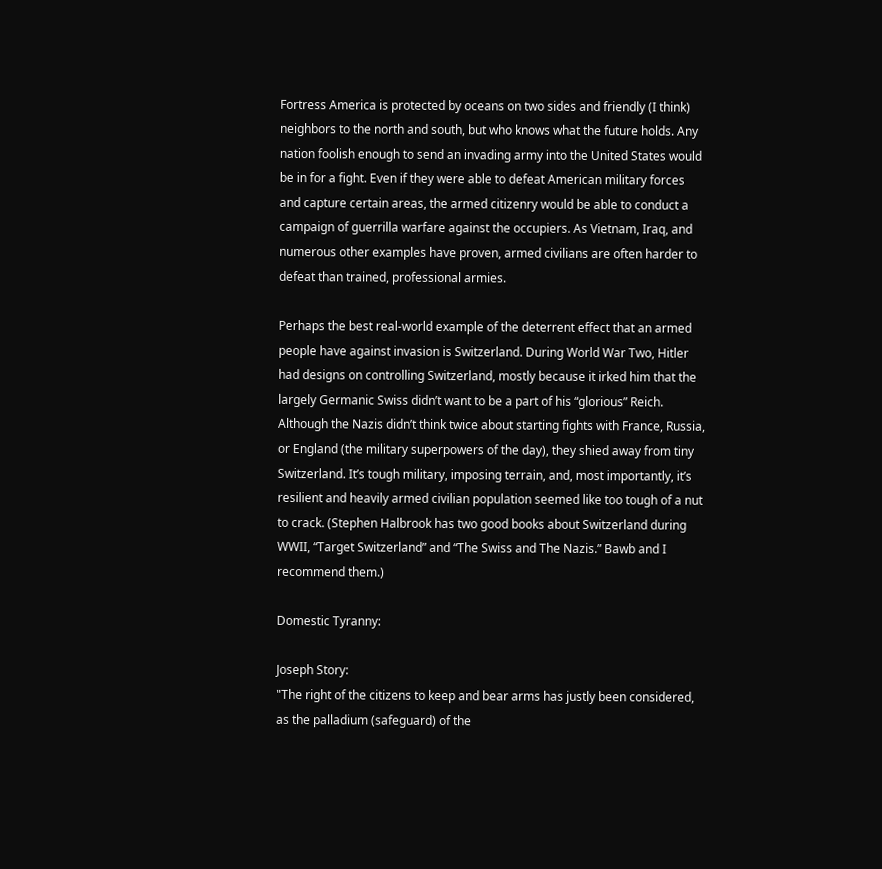Fortress America is protected by oceans on two sides and friendly (I think) neighbors to the north and south, but who knows what the future holds. Any nation foolish enough to send an invading army into the United States would be in for a fight. Even if they were able to defeat American military forces and capture certain areas, the armed citizenry would be able to conduct a campaign of guerrilla warfare against the occupiers. As Vietnam, Iraq, and numerous other examples have proven, armed civilians are often harder to defeat than trained, professional armies.

Perhaps the best real-world example of the deterrent effect that an armed people have against invasion is Switzerland. During World War Two, Hitler had designs on controlling Switzerland, mostly because it irked him that the largely Germanic Swiss didn’t want to be a part of his “glorious” Reich. Although the Nazis didn’t think twice about starting fights with France, Russia, or England (the military superpowers of the day), they shied away from tiny Switzerland. It’s tough military, imposing terrain, and, most importantly, it’s resilient and heavily armed civilian population seemed like too tough of a nut to crack. (Stephen Halbrook has two good books about Switzerland during WWII, “Target Switzerland” and “The Swiss and The Nazis.” Bawb and I recommend them.)

Domestic Tyranny:

Joseph Story:
"The right of the citizens to keep and bear arms has justly been considered, as the palladium (safeguard) of the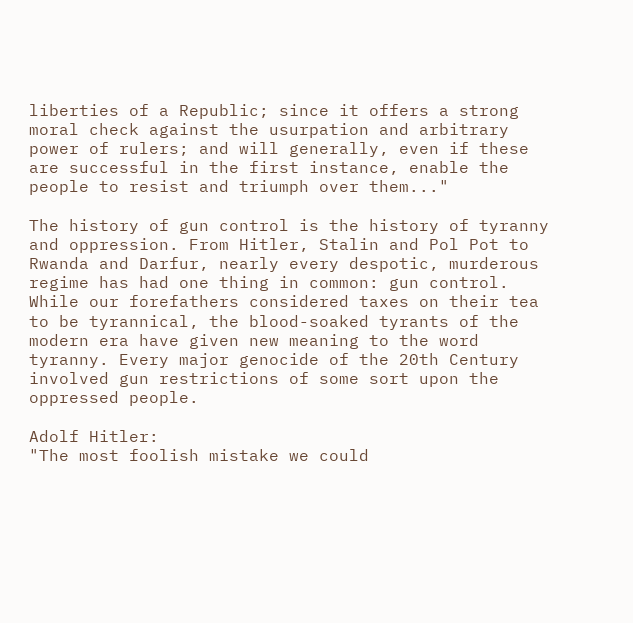liberties of a Republic; since it offers a strong moral check against the usurpation and arbitrary power of rulers; and will generally, even if these are successful in the first instance, enable the people to resist and triumph over them..."

The history of gun control is the history of tyranny and oppression. From Hitler, Stalin and Pol Pot to Rwanda and Darfur, nearly every despotic, murderous regime has had one thing in common: gun control. While our forefathers considered taxes on their tea to be tyrannical, the blood-soaked tyrants of the modern era have given new meaning to the word tyranny. Every major genocide of the 20th Century involved gun restrictions of some sort upon the oppressed people.

Adolf Hitler:
"The most foolish mistake we could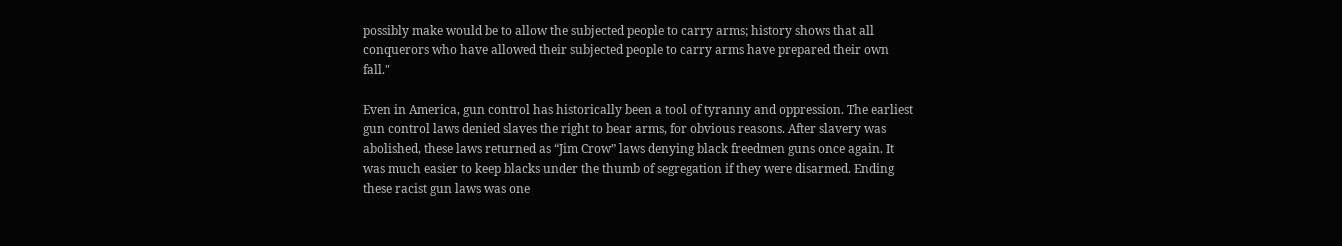possibly make would be to allow the subjected people to carry arms; history shows that all conquerors who have allowed their subjected people to carry arms have prepared their own fall."

Even in America, gun control has historically been a tool of tyranny and oppression. The earliest gun control laws denied slaves the right to bear arms, for obvious reasons. After slavery was abolished, these laws returned as “Jim Crow” laws denying black freedmen guns once again. It was much easier to keep blacks under the thumb of segregation if they were disarmed. Ending these racist gun laws was one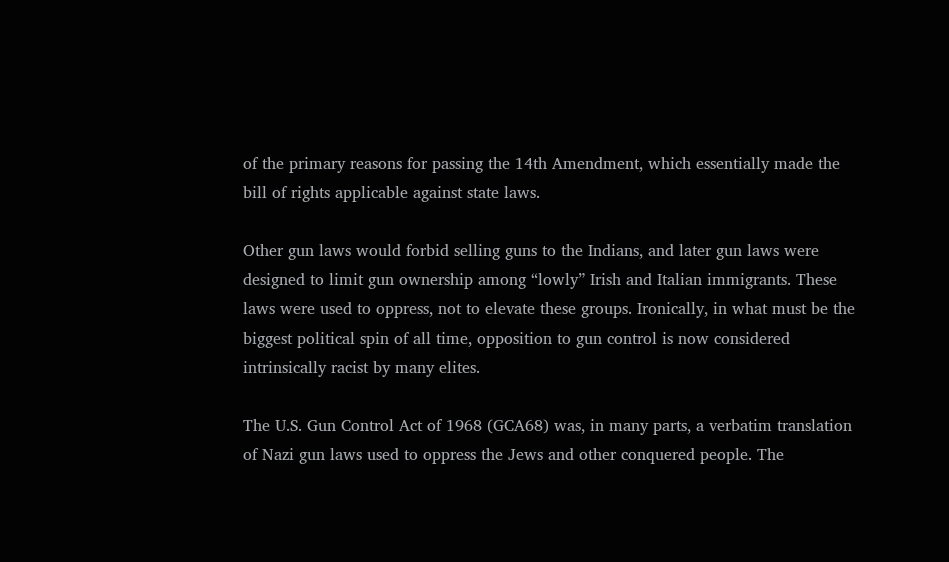of the primary reasons for passing the 14th Amendment, which essentially made the bill of rights applicable against state laws.

Other gun laws would forbid selling guns to the Indians, and later gun laws were designed to limit gun ownership among “lowly” Irish and Italian immigrants. These laws were used to oppress, not to elevate these groups. Ironically, in what must be the biggest political spin of all time, opposition to gun control is now considered intrinsically racist by many elites.

The U.S. Gun Control Act of 1968 (GCA68) was, in many parts, a verbatim translation of Nazi gun laws used to oppress the Jews and other conquered people. The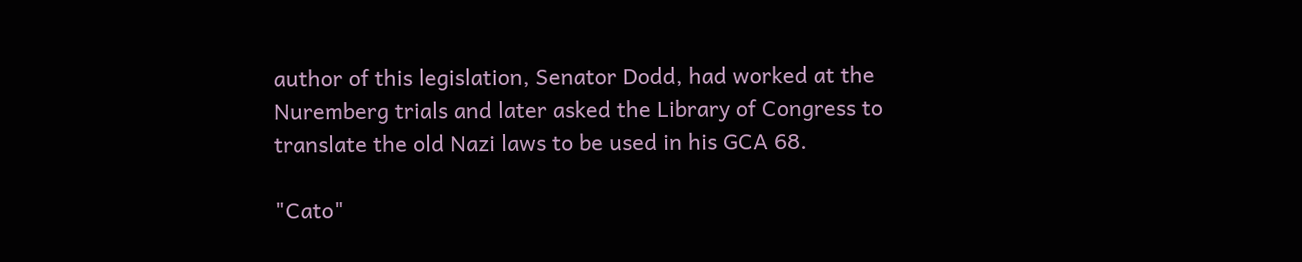author of this legislation, Senator Dodd, had worked at the Nuremberg trials and later asked the Library of Congress to translate the old Nazi laws to be used in his GCA 68.

"Cato"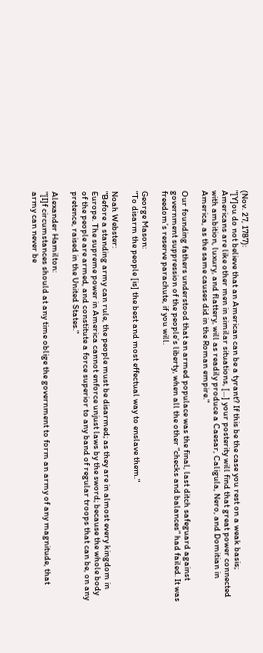(Nov. 27, 1787):
"[Y]ou do not believe that an American can be a tyrant? If this be the case you rest on a weak basis; Americans are like other men in similar situations, [...] your posterity will find that great power connected with ambition, luxury, and flattery, will as readily produce a Caesar, Caligula, Nero, and Domitian in America, as the same causes did in the Roman empire."

Our founding fathers understood that an armed populace was the final, last ditch safeguard against government suppression of the people’s liberty, when all the other “checks and balances” had failed. It was freedom’s reserve parachute, if you will.

George Mason:
"To disarm the people [is] the best and most effectual way to enslave them."

Noah Webster:
"Before a standing army can rule, the people must be disarmed; as they are in almost every kingdom in Europe. The supreme power in America cannot enforce unjust laws by the sword; because the whole body of the people are armed, and constitute a force superior to any band of regular troops that can be, on any pretence, raised in the United States."

Alexander Hamilton:
"[I]f circumstances should at any time oblige the government to form an army of any magnitude, that army can never be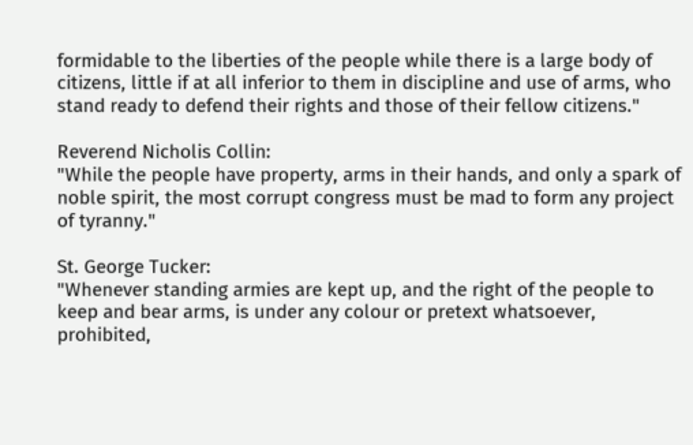formidable to the liberties of the people while there is a large body of citizens, little if at all inferior to them in discipline and use of arms, who stand ready to defend their rights and those of their fellow citizens."

Reverend Nicholis Collin:
"While the people have property, arms in their hands, and only a spark of noble spirit, the most corrupt congress must be mad to form any project of tyranny."

St. George Tucker:
"Whenever standing armies are kept up, and the right of the people to keep and bear arms, is under any colour or pretext whatsoever, prohibited,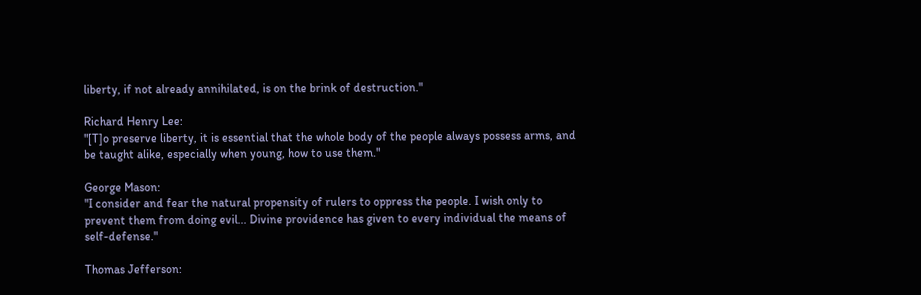liberty, if not already annihilated, is on the brink of destruction."

Richard Henry Lee:
"[T]o preserve liberty, it is essential that the whole body of the people always possess arms, and be taught alike, especially when young, how to use them."

George Mason:
"I consider and fear the natural propensity of rulers to oppress the people. I wish only to prevent them from doing evil... Divine providence has given to every individual the means of self-defense."

Thomas Jefferson: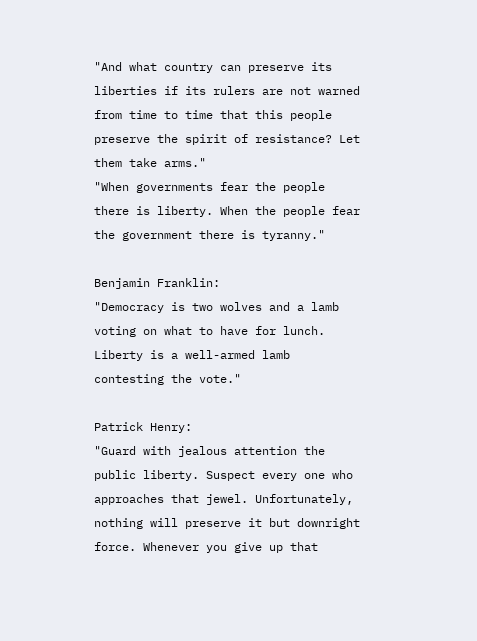"And what country can preserve its liberties if its rulers are not warned from time to time that this people preserve the spirit of resistance? Let them take arms."
"When governments fear the people there is liberty. When the people fear the government there is tyranny."

Benjamin Franklin:
"Democracy is two wolves and a lamb voting on what to have for lunch. Liberty is a well-armed lamb contesting the vote."

Patrick Henry:
"Guard with jealous attention the public liberty. Suspect every one who approaches that jewel. Unfortunately, nothing will preserve it but downright force. Whenever you give up that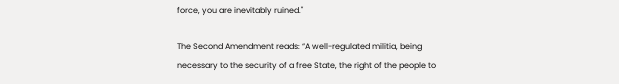force, you are inevitably ruined."

The Second Amendment reads: “A well-regulated militia, being necessary to the security of a free State, the right of the people to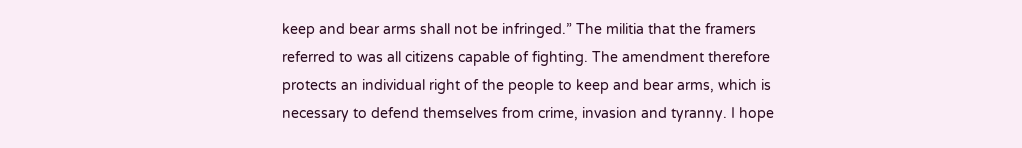keep and bear arms shall not be infringed.” The militia that the framers referred to was all citizens capable of fighting. The amendment therefore protects an individual right of the people to keep and bear arms, which is necessary to defend themselves from crime, invasion and tyranny. I hope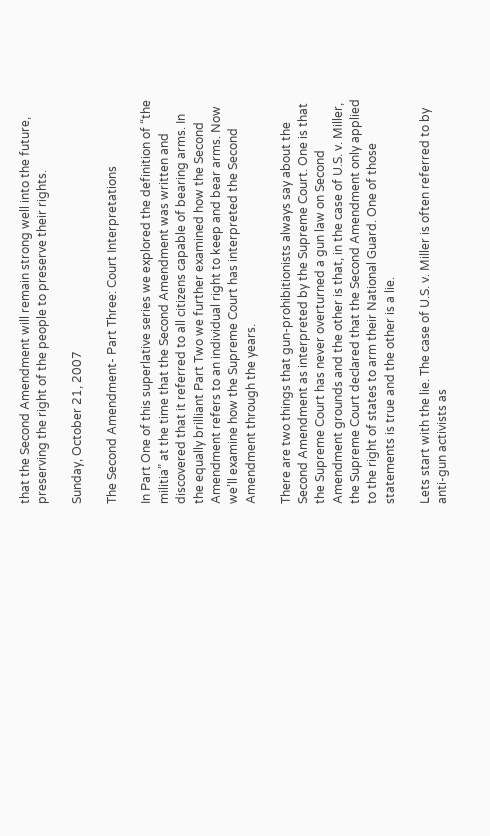that the Second Amendment will remain strong well into the future, preserving the right of the people to preserve their rights.

Sunday, October 21, 2007

The Second Amendment- Part Three: Court Interpretations

In Part One of this superlative series we explored the definition of “the militia” at the time that the Second Amendment was written and discovered that it referred to all citizens capable of bearing arms. In the equally brilliant Part Two we further examined how the Second Amendment refers to an individual right to keep and bear arms. Now we’ll examine how the Supreme Court has interpreted the Second Amendment through the years.

There are two things that gun-prohibitionists always say about the Second Amendment as interpreted by the Supreme Court. One is that the Supreme Court has never overturned a gun law on Second Amendment grounds and the other is that, in the case of U.S. v. Miller, the Supreme Court declared that the Second Amendment only applied to the right of states to arm their National Guard. One of those statements is true and the other is a lie.

Lets start with the lie. The case of U.S. v. Miller is often referred to by anti-gun activists as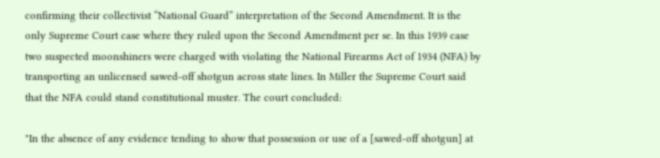confirming their collectivist “National Guard” interpretation of the Second Amendment. It is the only Supreme Court case where they ruled upon the Second Amendment per se. In this 1939 case two suspected moonshiners were charged with violating the National Firearms Act of 1934 (NFA) by transporting an unlicensed sawed-off shotgun across state lines. In Miller the Supreme Court said that the NFA could stand constitutional muster. The court concluded:

"In the absence of any evidence tending to show that possession or use of a [sawed-off shotgun] at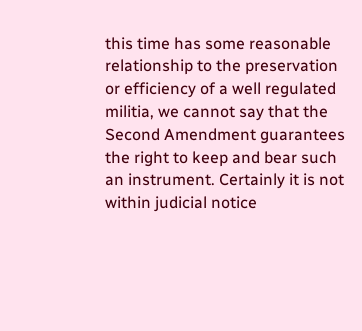this time has some reasonable relationship to the preservation or efficiency of a well regulated militia, we cannot say that the Second Amendment guarantees the right to keep and bear such an instrument. Certainly it is not within judicial notice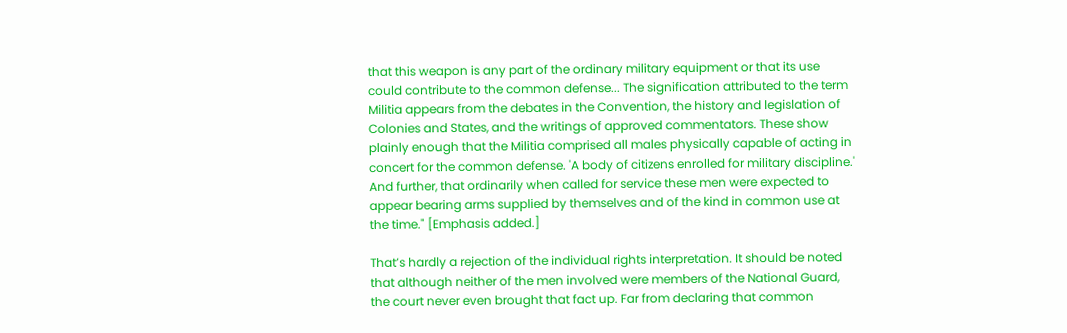that this weapon is any part of the ordinary military equipment or that its use could contribute to the common defense... The signification attributed to the term Militia appears from the debates in the Convention, the history and legislation of Colonies and States, and the writings of approved commentators. These show plainly enough that the Militia comprised all males physically capable of acting in concert for the common defense. 'A body of citizens enrolled for military discipline.' And further, that ordinarily when called for service these men were expected to appear bearing arms supplied by themselves and of the kind in common use at the time." [Emphasis added.]

That’s hardly a rejection of the individual rights interpretation. It should be noted that although neither of the men involved were members of the National Guard, the court never even brought that fact up. Far from declaring that common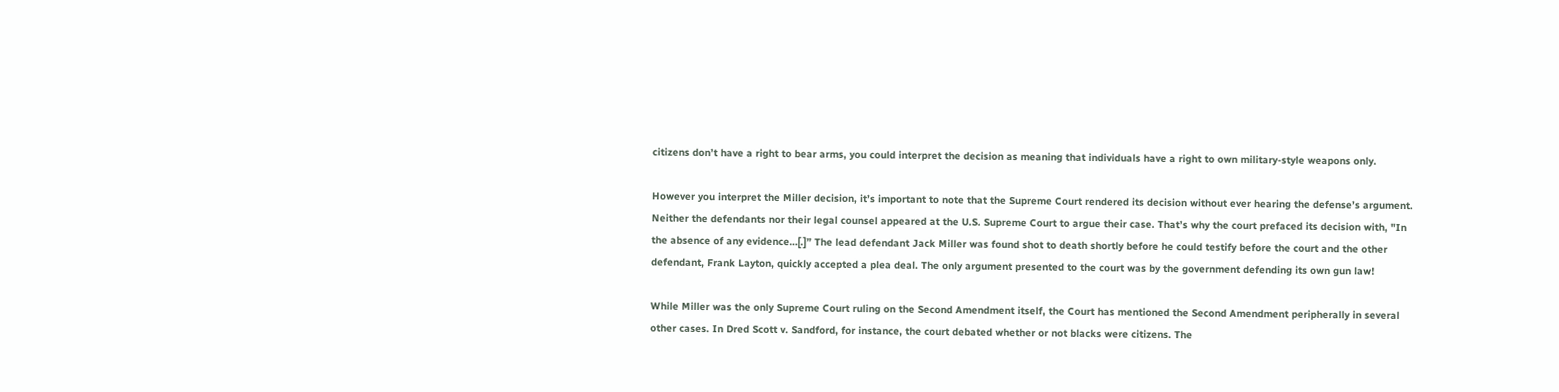citizens don’t have a right to bear arms, you could interpret the decision as meaning that individuals have a right to own military-style weapons only.

However you interpret the Miller decision, it’s important to note that the Supreme Court rendered its decision without ever hearing the defense’s argument. Neither the defendants nor their legal counsel appeared at the U.S. Supreme Court to argue their case. That’s why the court prefaced its decision with, "In the absence of any evidence…[.]” The lead defendant Jack Miller was found shot to death shortly before he could testify before the court and the other defendant, Frank Layton, quickly accepted a plea deal. The only argument presented to the court was by the government defending its own gun law!

While Miller was the only Supreme Court ruling on the Second Amendment itself, the Court has mentioned the Second Amendment peripherally in several other cases. In Dred Scott v. Sandford, for instance, the court debated whether or not blacks were citizens. The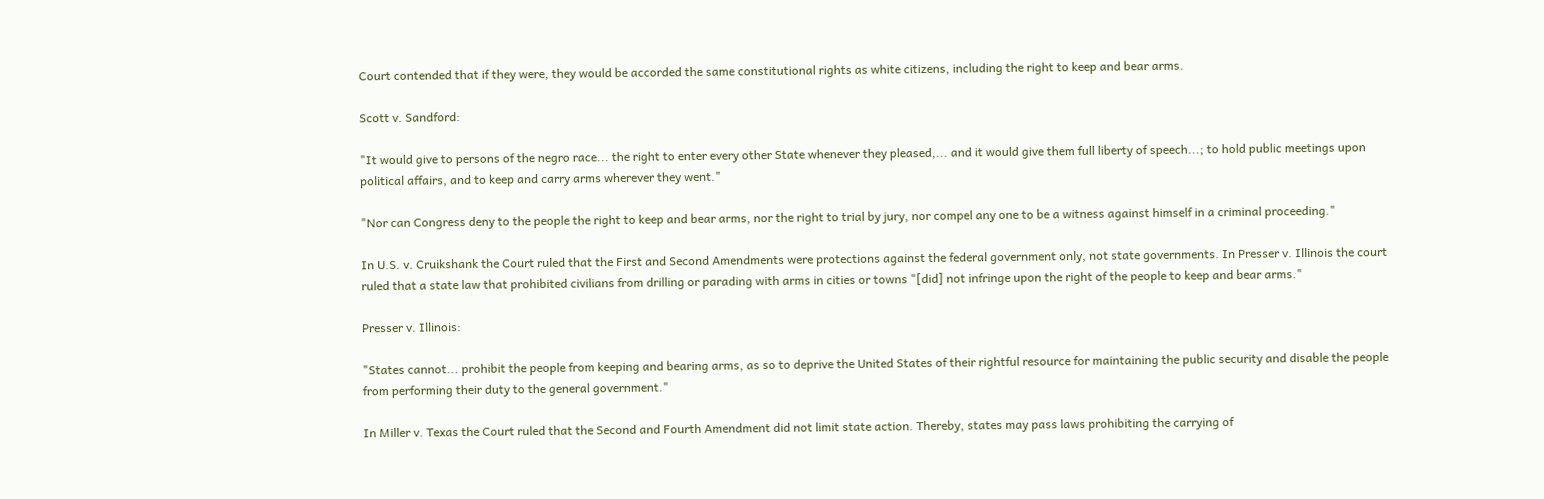Court contended that if they were, they would be accorded the same constitutional rights as white citizens, including the right to keep and bear arms.

Scott v. Sandford:

"It would give to persons of the negro race... the right to enter every other State whenever they pleased,... and it would give them full liberty of speech...; to hold public meetings upon political affairs, and to keep and carry arms wherever they went."

"Nor can Congress deny to the people the right to keep and bear arms, nor the right to trial by jury, nor compel any one to be a witness against himself in a criminal proceeding."

In U.S. v. Cruikshank the Court ruled that the First and Second Amendments were protections against the federal government only, not state governments. In Presser v. Illinois the court ruled that a state law that prohibited civilians from drilling or parading with arms in cities or towns "[did] not infringe upon the right of the people to keep and bear arms."

Presser v. Illinois:

"States cannot... prohibit the people from keeping and bearing arms, as so to deprive the United States of their rightful resource for maintaining the public security and disable the people from performing their duty to the general government."

In Miller v. Texas the Court ruled that the Second and Fourth Amendment did not limit state action. Thereby, states may pass laws prohibiting the carrying of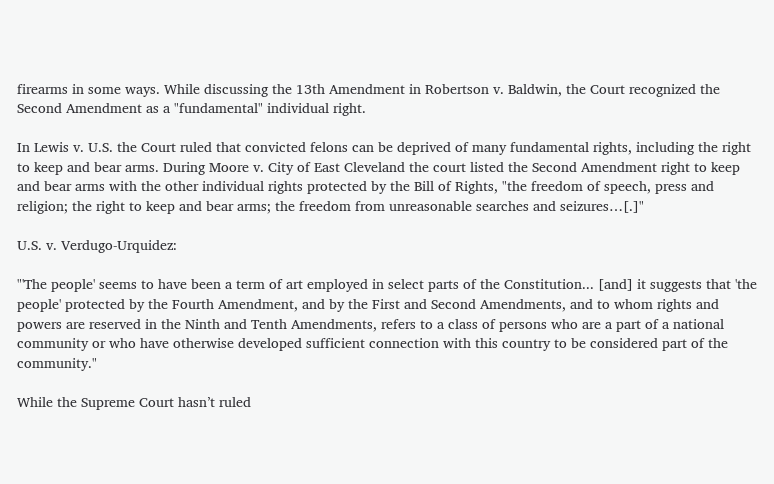firearms in some ways. While discussing the 13th Amendment in Robertson v. Baldwin, the Court recognized the Second Amendment as a "fundamental" individual right.

In Lewis v. U.S. the Court ruled that convicted felons can be deprived of many fundamental rights, including the right to keep and bear arms. During Moore v. City of East Cleveland the court listed the Second Amendment right to keep and bear arms with the other individual rights protected by the Bill of Rights, "the freedom of speech, press and religion; the right to keep and bear arms; the freedom from unreasonable searches and seizures…[.]"

U.S. v. Verdugo-Urquidez:

"'The people' seems to have been a term of art employed in select parts of the Constitution... [and] it suggests that 'the people' protected by the Fourth Amendment, and by the First and Second Amendments, and to whom rights and powers are reserved in the Ninth and Tenth Amendments, refers to a class of persons who are a part of a national community or who have otherwise developed sufficient connection with this country to be considered part of the community."

While the Supreme Court hasn’t ruled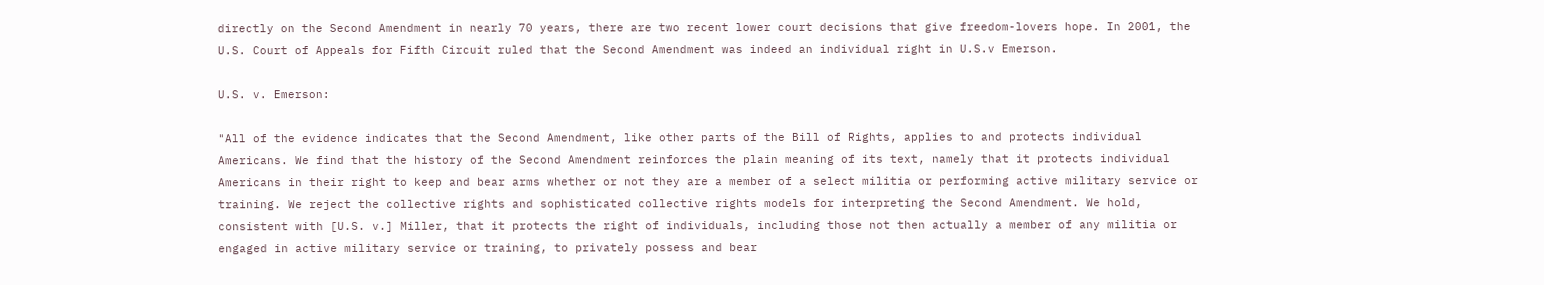directly on the Second Amendment in nearly 70 years, there are two recent lower court decisions that give freedom-lovers hope. In 2001, the U.S. Court of Appeals for Fifth Circuit ruled that the Second Amendment was indeed an individual right in U.S.v Emerson.

U.S. v. Emerson:

"All of the evidence indicates that the Second Amendment, like other parts of the Bill of Rights, applies to and protects individual Americans. We find that the history of the Second Amendment reinforces the plain meaning of its text, namely that it protects individual Americans in their right to keep and bear arms whether or not they are a member of a select militia or performing active military service or training. We reject the collective rights and sophisticated collective rights models for interpreting the Second Amendment. We hold, consistent with [U.S. v.] Miller, that it protects the right of individuals, including those not then actually a member of any militia or engaged in active military service or training, to privately possess and bear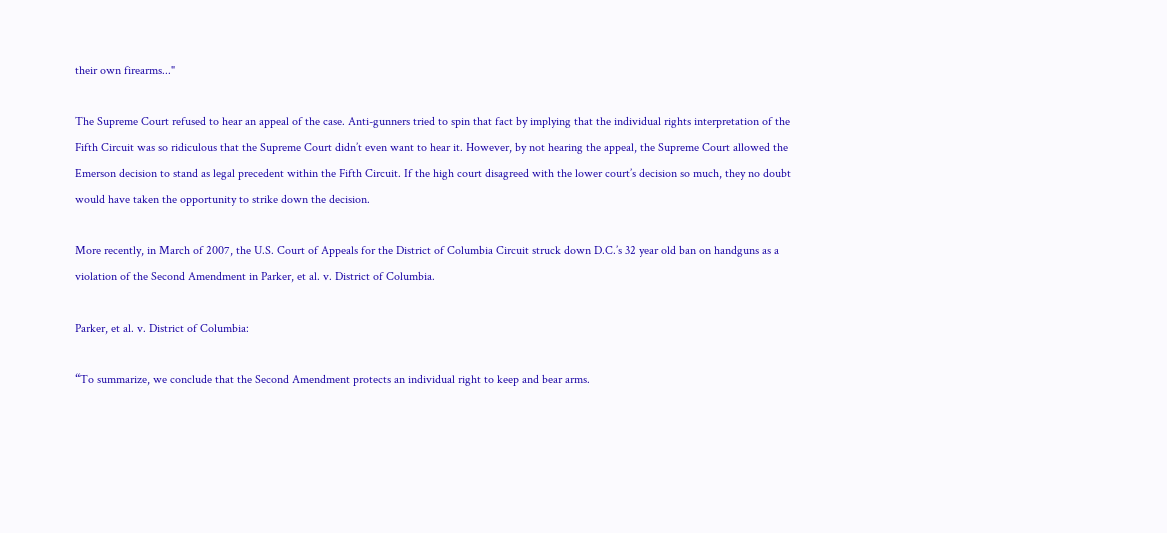their own firearms..."

The Supreme Court refused to hear an appeal of the case. Anti-gunners tried to spin that fact by implying that the individual rights interpretation of the Fifth Circuit was so ridiculous that the Supreme Court didn’t even want to hear it. However, by not hearing the appeal, the Supreme Court allowed the Emerson decision to stand as legal precedent within the Fifth Circuit. If the high court disagreed with the lower court’s decision so much, they no doubt would have taken the opportunity to strike down the decision.

More recently, in March of 2007, the U.S. Court of Appeals for the District of Columbia Circuit struck down D.C.’s 32 year old ban on handguns as a violation of the Second Amendment in Parker, et al. v. District of Columbia.

Parker, et al. v. District of Columbia:

“To summarize, we conclude that the Second Amendment protects an individual right to keep and bear arms.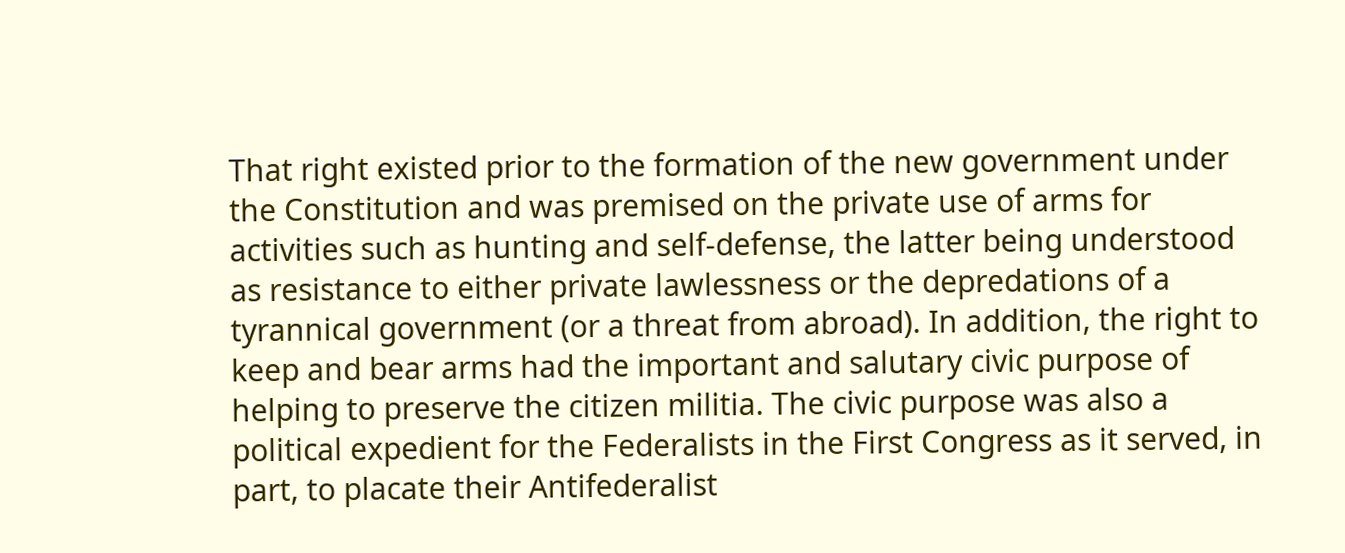That right existed prior to the formation of the new government under the Constitution and was premised on the private use of arms for activities such as hunting and self-defense, the latter being understood as resistance to either private lawlessness or the depredations of a tyrannical government (or a threat from abroad). In addition, the right to keep and bear arms had the important and salutary civic purpose of helping to preserve the citizen militia. The civic purpose was also a political expedient for the Federalists in the First Congress as it served, in part, to placate their Antifederalist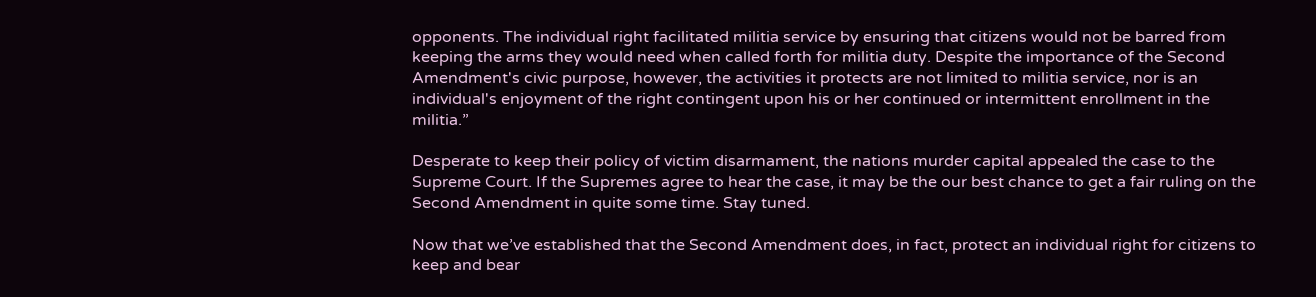opponents. The individual right facilitated militia service by ensuring that citizens would not be barred from keeping the arms they would need when called forth for militia duty. Despite the importance of the Second Amendment's civic purpose, however, the activities it protects are not limited to militia service, nor is an individual's enjoyment of the right contingent upon his or her continued or intermittent enrollment in the militia.”

Desperate to keep their policy of victim disarmament, the nations murder capital appealed the case to the Supreme Court. If the Supremes agree to hear the case, it may be the our best chance to get a fair ruling on the Second Amendment in quite some time. Stay tuned.

Now that we’ve established that the Second Amendment does, in fact, protect an individual right for citizens to keep and bear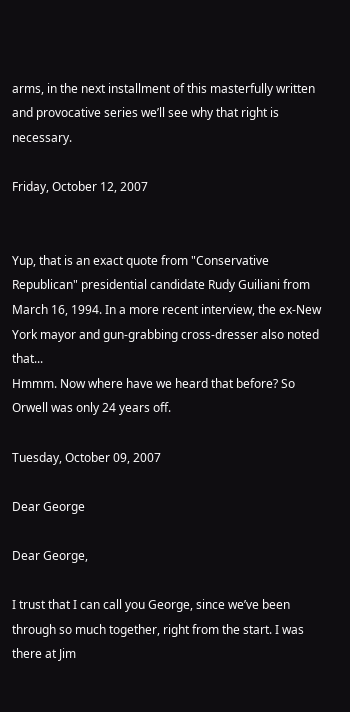arms, in the next installment of this masterfully written and provocative series we’ll see why that right is necessary.

Friday, October 12, 2007


Yup, that is an exact quote from "Conservative Republican" presidential candidate Rudy Guiliani from March 16, 1994. In a more recent interview, the ex-New York mayor and gun-grabbing cross-dresser also noted that...
Hmmm. Now where have we heard that before? So Orwell was only 24 years off.

Tuesday, October 09, 2007

Dear George

Dear George,

I trust that I can call you George, since we’ve been through so much together, right from the start. I was there at Jim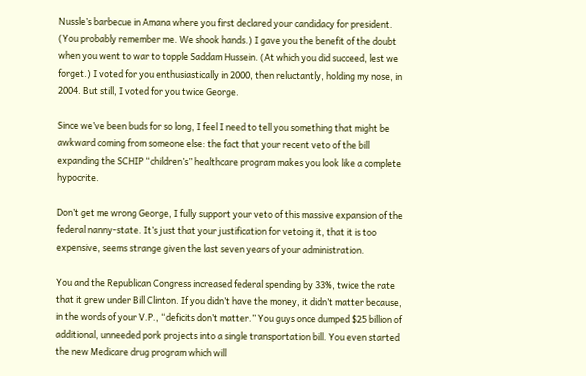Nussle’s barbecue in Amana where you first declared your candidacy for president. (You probably remember me. We shook hands.) I gave you the benefit of the doubt when you went to war to topple Saddam Hussein. (At which you did succeed, lest we forget.) I voted for you enthusiastically in 2000, then reluctantly, holding my nose, in 2004. But still, I voted for you twice George.

Since we’ve been buds for so long, I feel I need to tell you something that might be awkward coming from someone else: the fact that your recent veto of the bill expanding the SCHIP “children’s” healthcare program makes you look like a complete hypocrite.

Don’t get me wrong George, I fully support your veto of this massive expansion of the federal nanny-state. It’s just that your justification for vetoing it, that it is too expensive, seems strange given the last seven years of your administration.

You and the Republican Congress increased federal spending by 33%, twice the rate that it grew under Bill Clinton. If you didn’t have the money, it didn’t matter because, in the words of your V.P., “deficits don’t matter.” You guys once dumped $25 billion of additional, unneeded pork projects into a single transportation bill. You even started the new Medicare drug program which will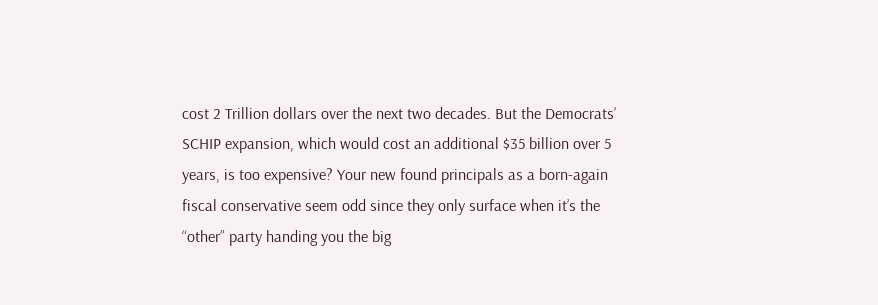cost 2 Trillion dollars over the next two decades. But the Democrats’ SCHIP expansion, which would cost an additional $35 billion over 5 years, is too expensive? Your new found principals as a born-again fiscal conservative seem odd since they only surface when it’s the “other” party handing you the big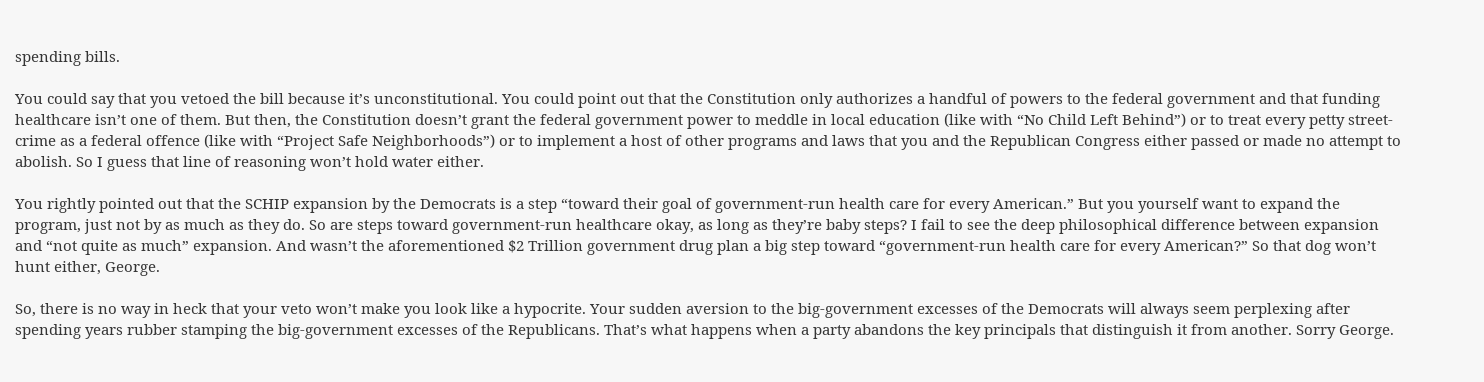spending bills.

You could say that you vetoed the bill because it’s unconstitutional. You could point out that the Constitution only authorizes a handful of powers to the federal government and that funding healthcare isn’t one of them. But then, the Constitution doesn’t grant the federal government power to meddle in local education (like with “No Child Left Behind”) or to treat every petty street-crime as a federal offence (like with “Project Safe Neighborhoods”) or to implement a host of other programs and laws that you and the Republican Congress either passed or made no attempt to abolish. So I guess that line of reasoning won’t hold water either.

You rightly pointed out that the SCHIP expansion by the Democrats is a step “toward their goal of government-run health care for every American.” But you yourself want to expand the program, just not by as much as they do. So are steps toward government-run healthcare okay, as long as they’re baby steps? I fail to see the deep philosophical difference between expansion and “not quite as much” expansion. And wasn’t the aforementioned $2 Trillion government drug plan a big step toward “government-run health care for every American?” So that dog won’t hunt either, George.

So, there is no way in heck that your veto won’t make you look like a hypocrite. Your sudden aversion to the big-government excesses of the Democrats will always seem perplexing after spending years rubber stamping the big-government excesses of the Republicans. That’s what happens when a party abandons the key principals that distinguish it from another. Sorry George.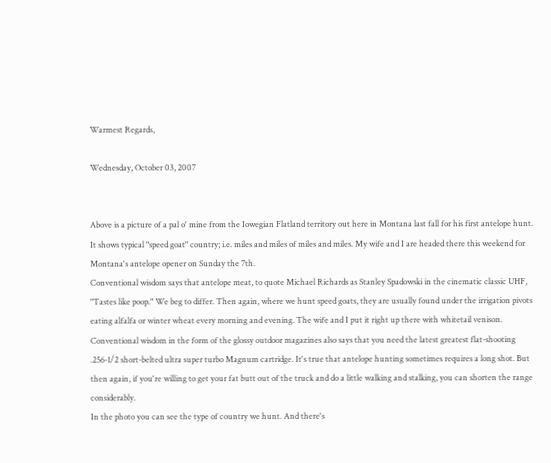Warmest Regards,

Wednesday, October 03, 2007


Above is a picture of a pal o' mine from the Iowegian Flatland territory out here in Montana last fall for his first antelope hunt. It shows typical "speed goat" country; i.e. miles and miles of miles and miles. My wife and I are headed there this weekend for Montana's antelope opener on Sunday the 7th.
Conventional wisdom says that antelope meat, to quote Michael Richards as Stanley Spadowski in the cinematic classic UHF, "Tastes like poop." We beg to differ. Then again, where we hunt speed goats, they are usually found under the irrigation pivots eating alfalfa or winter wheat every morning and evening. The wife and I put it right up there with whitetail venison.
Conventional wisdom in the form of the glossy outdoor magazines also says that you need the latest greatest flat-shooting .256-1/2 short-belted ultra super turbo Magnum cartridge. It's true that antelope hunting sometimes requires a long shot. But then again, if you're willing to get your fat butt out of the truck and do a little walking and stalking, you can shorten the range considerably.
In the photo you can see the type of country we hunt. And there's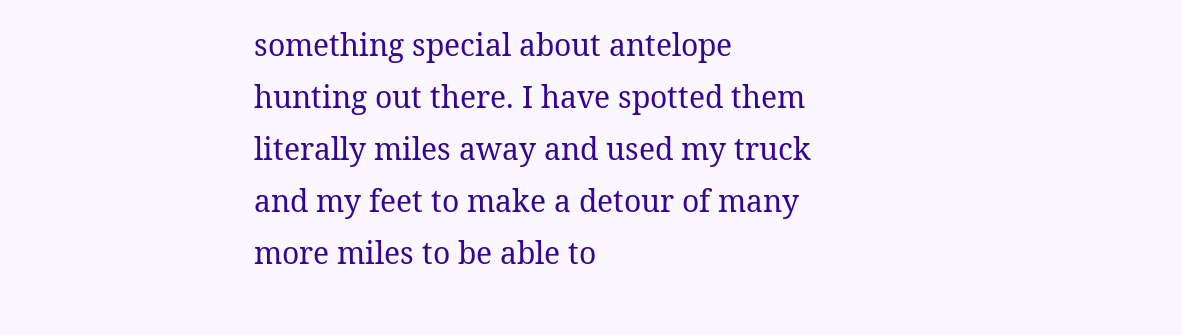something special about antelope hunting out there. I have spotted them literally miles away and used my truck and my feet to make a detour of many more miles to be able to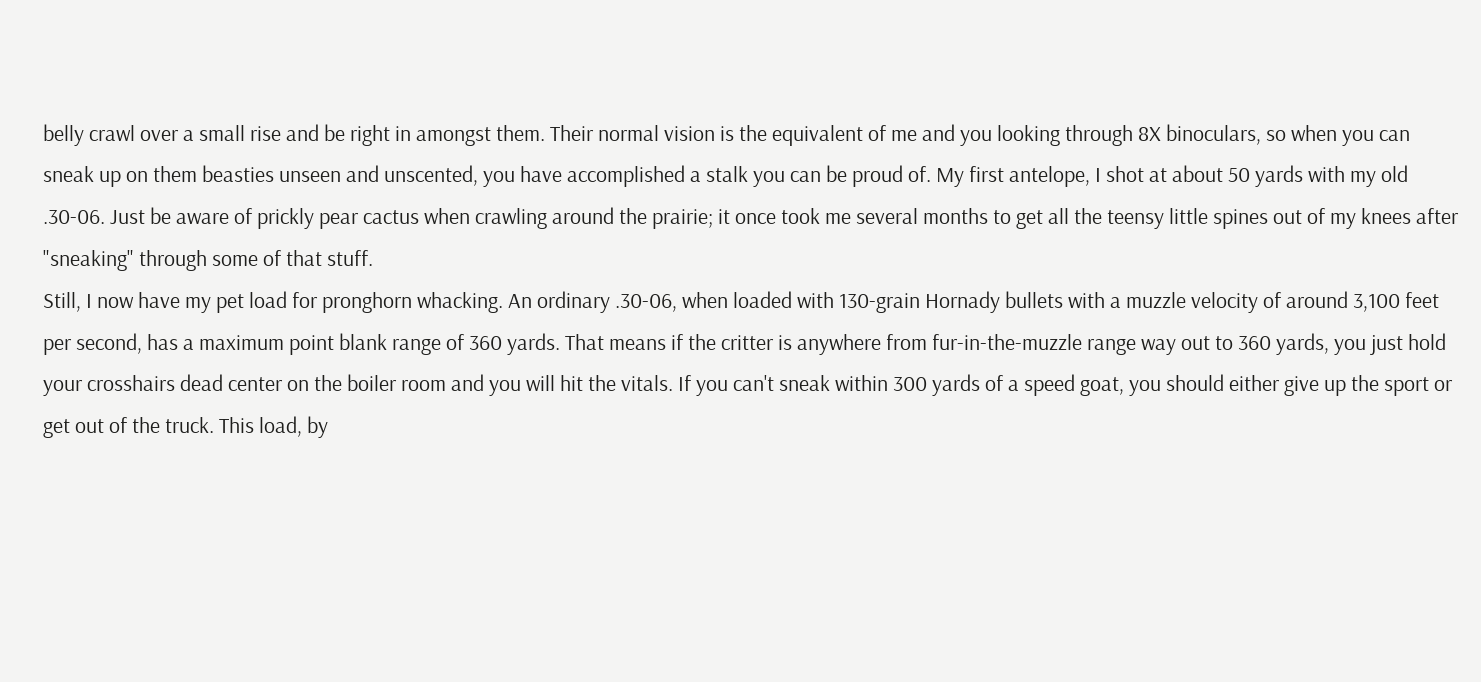belly crawl over a small rise and be right in amongst them. Their normal vision is the equivalent of me and you looking through 8X binoculars, so when you can sneak up on them beasties unseen and unscented, you have accomplished a stalk you can be proud of. My first antelope, I shot at about 50 yards with my old .30-06. Just be aware of prickly pear cactus when crawling around the prairie; it once took me several months to get all the teensy little spines out of my knees after "sneaking" through some of that stuff.
Still, I now have my pet load for pronghorn whacking. An ordinary .30-06, when loaded with 130-grain Hornady bullets with a muzzle velocity of around 3,100 feet per second, has a maximum point blank range of 360 yards. That means if the critter is anywhere from fur-in-the-muzzle range way out to 360 yards, you just hold your crosshairs dead center on the boiler room and you will hit the vitals. If you can't sneak within 300 yards of a speed goat, you should either give up the sport or get out of the truck. This load, by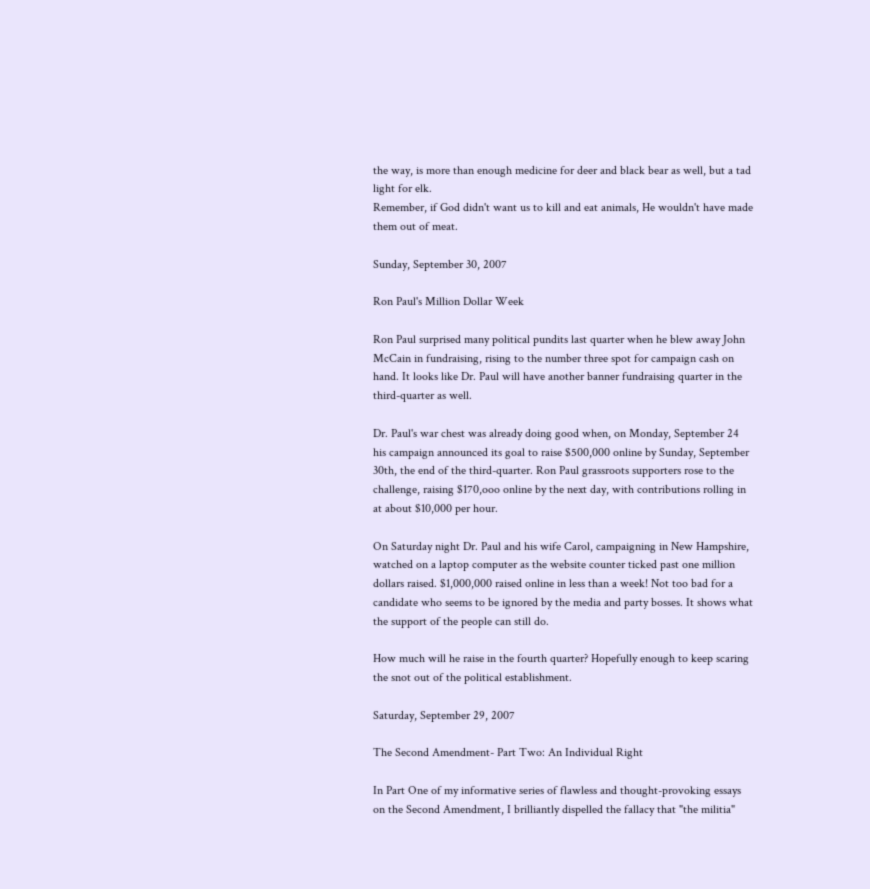the way, is more than enough medicine for deer and black bear as well, but a tad light for elk.
Remember, if God didn't want us to kill and eat animals, He wouldn't have made them out of meat.

Sunday, September 30, 2007

Ron Paul's Million Dollar Week

Ron Paul surprised many political pundits last quarter when he blew away John McCain in fundraising, rising to the number three spot for campaign cash on hand. It looks like Dr. Paul will have another banner fundraising quarter in the third-quarter as well.

Dr. Paul's war chest was already doing good when, on Monday, September 24 his campaign announced its goal to raise $500,000 online by Sunday, September 30th, the end of the third-quarter. Ron Paul grassroots supporters rose to the challenge, raising $170,ooo online by the next day, with contributions rolling in at about $10,000 per hour.

On Saturday night Dr. Paul and his wife Carol, campaigning in New Hampshire, watched on a laptop computer as the website counter ticked past one million dollars raised. $1,000,000 raised online in less than a week! Not too bad for a candidate who seems to be ignored by the media and party bosses. It shows what the support of the people can still do.

How much will he raise in the fourth quarter? Hopefully enough to keep scaring the snot out of the political establishment.

Saturday, September 29, 2007

The Second Amendment- Part Two: An Individual Right

In Part One of my informative series of flawless and thought-provoking essays on the Second Amendment, I brilliantly dispelled the fallacy that "the militia"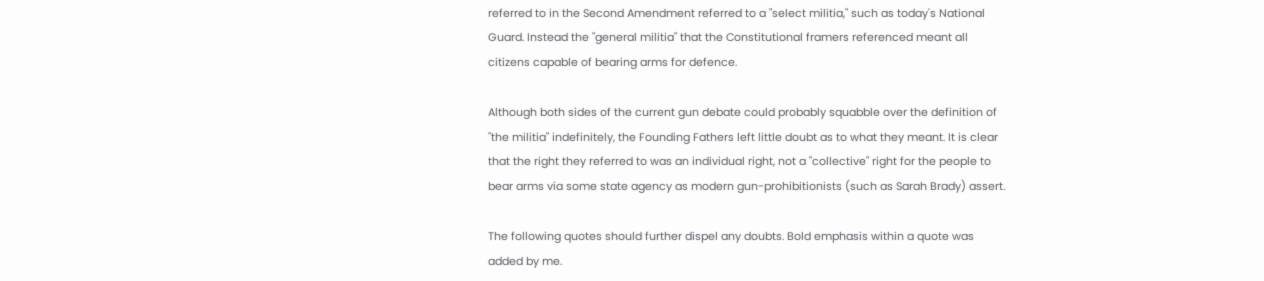referred to in the Second Amendment referred to a "select militia," such as today's National Guard. Instead the "general militia" that the Constitutional framers referenced meant all citizens capable of bearing arms for defence.

Although both sides of the current gun debate could probably squabble over the definition of "the militia" indefinitely, the Founding Fathers left little doubt as to what they meant. It is clear that the right they referred to was an individual right, not a "collective" right for the people to bear arms via some state agency as modern gun-prohibitionists (such as Sarah Brady) assert.

The following quotes should further dispel any doubts. Bold emphasis within a quote was added by me.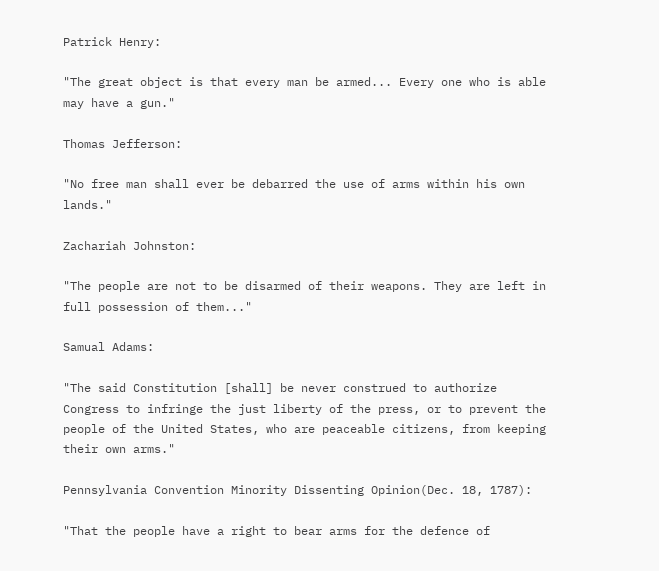Patrick Henry:

"The great object is that every man be armed... Every one who is able may have a gun."

Thomas Jefferson:

"No free man shall ever be debarred the use of arms within his own lands."

Zachariah Johnston:

"The people are not to be disarmed of their weapons. They are left in full possession of them..."

Samual Adams:

"The said Constitution [shall] be never construed to authorize Congress to infringe the just liberty of the press, or to prevent the people of the United States, who are peaceable citizens, from keeping their own arms."

Pennsylvania Convention Minority Dissenting Opinion(Dec. 18, 1787):

"That the people have a right to bear arms for the defence of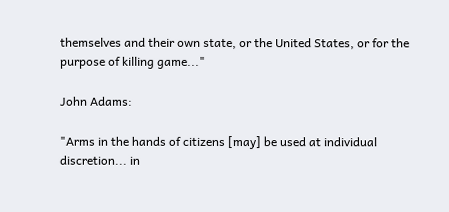themselves and their own state, or the United States, or for the purpose of killing game..."

John Adams:

"Arms in the hands of citizens [may] be used at individual discretion... in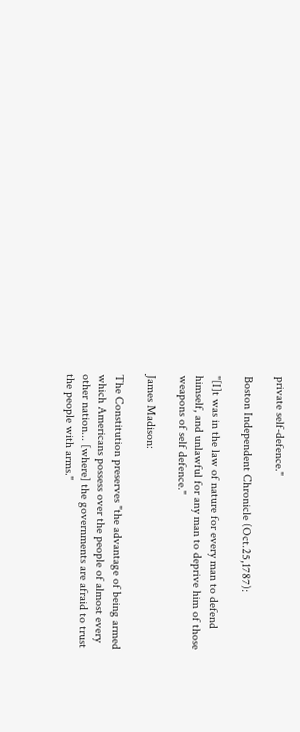private self-defence."

Boston Independent Chronicle (Oct.25,1787):

"[I]t was in the law of nature for every man to defend himself, and unlawful for any man to deprive him of those weapons of self defence."

James Madison:

The Constitution preserves "the advantage of being armed which Americans possess over the people of almost every other nation... [where] the governments are afraid to trust the people with arms."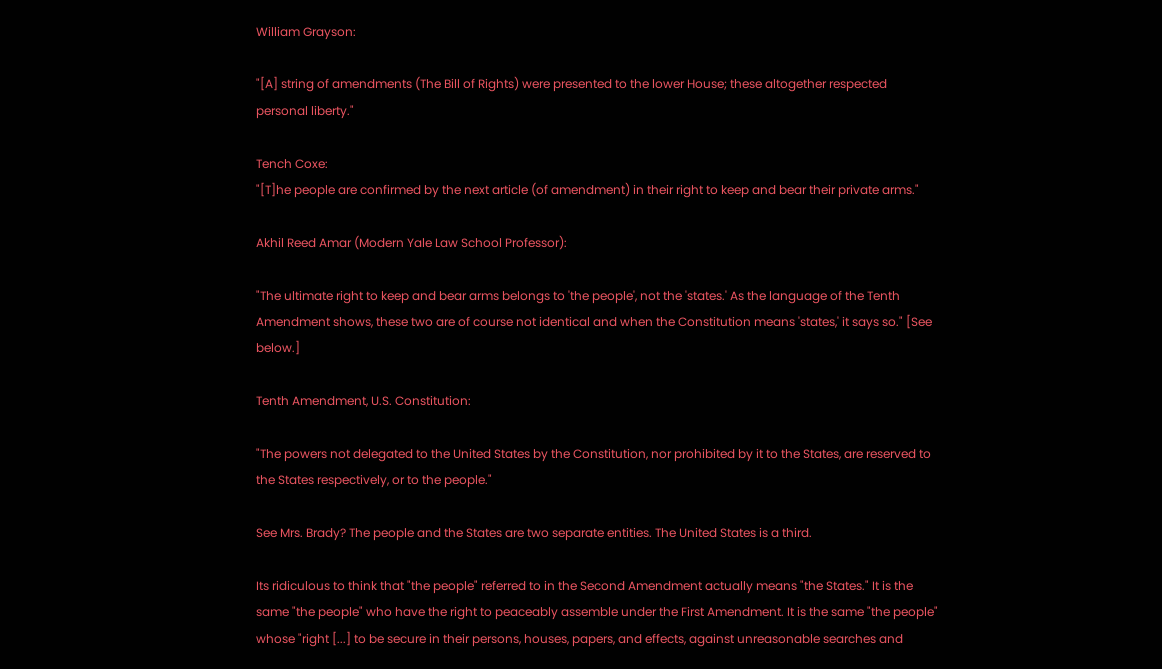William Grayson:

"[A] string of amendments (The Bill of Rights) were presented to the lower House; these altogether respected personal liberty."

Tench Coxe:
"[T]he people are confirmed by the next article (of amendment) in their right to keep and bear their private arms."

Akhil Reed Amar (Modern Yale Law School Professor):

"The ultimate right to keep and bear arms belongs to 'the people', not the 'states.' As the language of the Tenth Amendment shows, these two are of course not identical and when the Constitution means 'states,' it says so." [See below.]

Tenth Amendment, U.S. Constitution:

"The powers not delegated to the United States by the Constitution, nor prohibited by it to the States, are reserved to the States respectively, or to the people."

See Mrs. Brady? The people and the States are two separate entities. The United States is a third.

Its ridiculous to think that "the people" referred to in the Second Amendment actually means "the States." It is the same "the people" who have the right to peaceably assemble under the First Amendment. It is the same "the people" whose "right [...] to be secure in their persons, houses, papers, and effects, against unreasonable searches and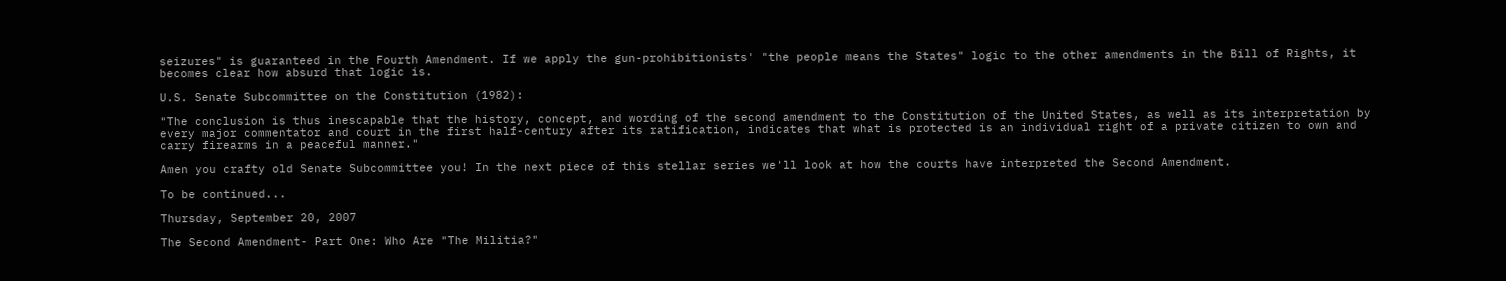seizures" is guaranteed in the Fourth Amendment. If we apply the gun-prohibitionists' "the people means the States" logic to the other amendments in the Bill of Rights, it becomes clear how absurd that logic is.

U.S. Senate Subcommittee on the Constitution (1982):

"The conclusion is thus inescapable that the history, concept, and wording of the second amendment to the Constitution of the United States, as well as its interpretation by every major commentator and court in the first half-century after its ratification, indicates that what is protected is an individual right of a private citizen to own and carry firearms in a peaceful manner."

Amen you crafty old Senate Subcommittee you! In the next piece of this stellar series we'll look at how the courts have interpreted the Second Amendment.

To be continued...

Thursday, September 20, 2007

The Second Amendment- Part One: Who Are "The Militia?"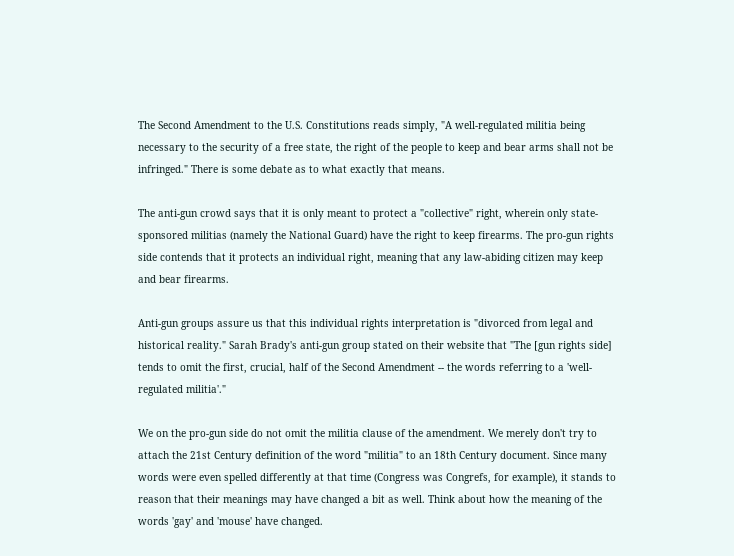The Second Amendment to the U.S. Constitutions reads simply, "A well-regulated militia being necessary to the security of a free state, the right of the people to keep and bear arms shall not be infringed." There is some debate as to what exactly that means.

The anti-gun crowd says that it is only meant to protect a "collective" right, wherein only state-sponsored militias (namely the National Guard) have the right to keep firearms. The pro-gun rights side contends that it protects an individual right, meaning that any law-abiding citizen may keep and bear firearms.

Anti-gun groups assure us that this individual rights interpretation is "divorced from legal and historical reality." Sarah Brady's anti-gun group stated on their website that "The [gun rights side] tends to omit the first, crucial, half of the Second Amendment -- the words referring to a 'well-regulated militia'."

We on the pro-gun side do not omit the militia clause of the amendment. We merely don't try to attach the 21st Century definition of the word "militia" to an 18th Century document. Since many words were even spelled differently at that time (Congress was Congrefs, for example), it stands to reason that their meanings may have changed a bit as well. Think about how the meaning of the words 'gay' and 'mouse' have changed.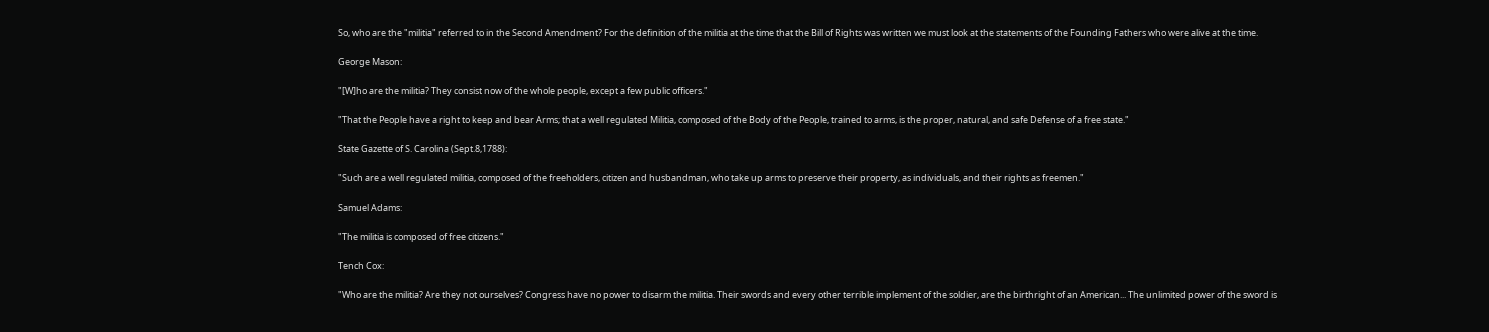So, who are the "militia" referred to in the Second Amendment? For the definition of the militia at the time that the Bill of Rights was written we must look at the statements of the Founding Fathers who were alive at the time.

George Mason:

"[W]ho are the militia? They consist now of the whole people, except a few public officers."

"That the People have a right to keep and bear Arms; that a well regulated Militia, composed of the Body of the People, trained to arms, is the proper, natural, and safe Defense of a free state."

State Gazette of S. Carolina (Sept.8,1788):

"Such are a well regulated militia, composed of the freeholders, citizen and husbandman, who take up arms to preserve their property, as individuals, and their rights as freemen."

Samuel Adams:

"The militia is composed of free citizens."

Tench Cox:

"Who are the militia? Are they not ourselves? Congress have no power to disarm the militia. Their swords and every other terrible implement of the soldier, are the birthright of an American... The unlimited power of the sword is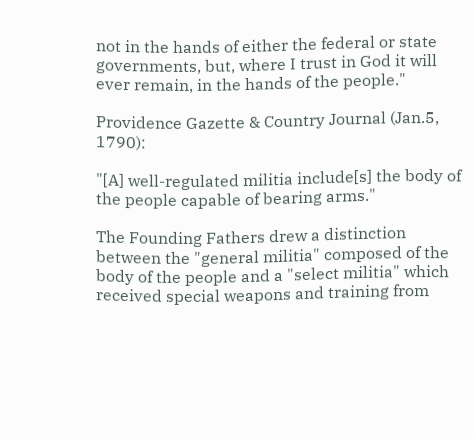not in the hands of either the federal or state governments, but, where I trust in God it will ever remain, in the hands of the people."

Providence Gazette & Country Journal (Jan.5, 1790):

"[A] well-regulated militia include[s] the body of the people capable of bearing arms."

The Founding Fathers drew a distinction between the "general militia" composed of the body of the people and a "select militia" which received special weapons and training from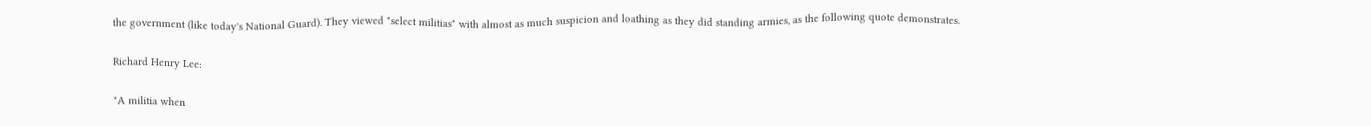the government (like today's National Guard). They viewed "select militias" with almost as much suspicion and loathing as they did standing armies, as the following quote demonstrates.

Richard Henry Lee:

"A militia when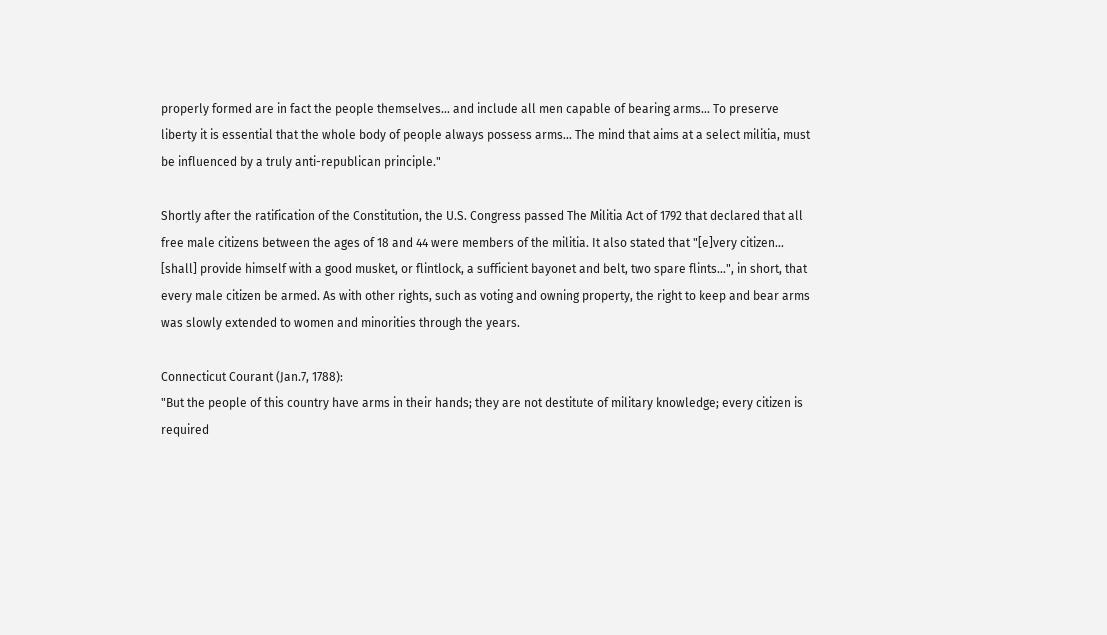properly formed are in fact the people themselves... and include all men capable of bearing arms... To preserve liberty it is essential that the whole body of people always possess arms... The mind that aims at a select militia, must be influenced by a truly anti-republican principle."

Shortly after the ratification of the Constitution, the U.S. Congress passed The Militia Act of 1792 that declared that all free male citizens between the ages of 18 and 44 were members of the militia. It also stated that "[e]very citizen... [shall] provide himself with a good musket, or flintlock, a sufficient bayonet and belt, two spare flints...", in short, that every male citizen be armed. As with other rights, such as voting and owning property, the right to keep and bear arms was slowly extended to women and minorities through the years.

Connecticut Courant (Jan.7, 1788):
"But the people of this country have arms in their hands; they are not destitute of military knowledge; every citizen is required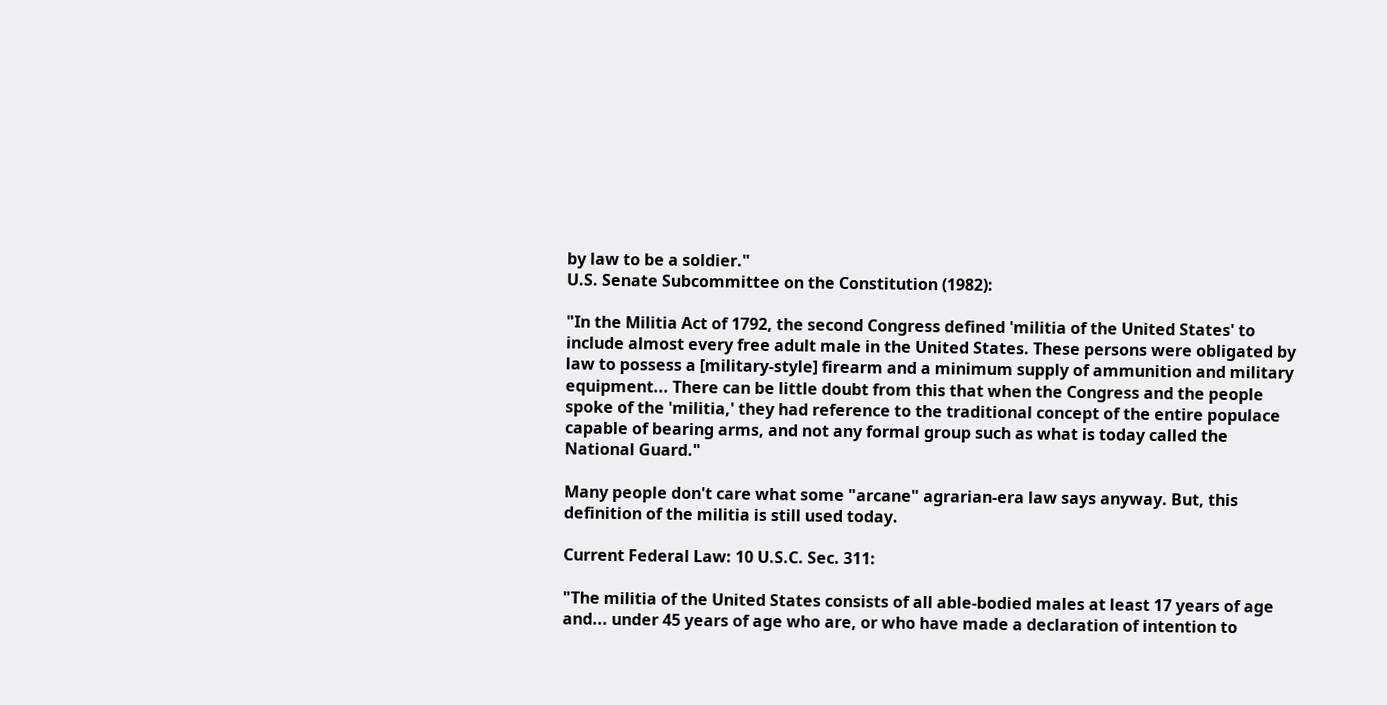by law to be a soldier."
U.S. Senate Subcommittee on the Constitution (1982):

"In the Militia Act of 1792, the second Congress defined 'militia of the United States' to include almost every free adult male in the United States. These persons were obligated by law to possess a [military-style] firearm and a minimum supply of ammunition and military equipment... There can be little doubt from this that when the Congress and the people spoke of the 'militia,' they had reference to the traditional concept of the entire populace capable of bearing arms, and not any formal group such as what is today called the National Guard."

Many people don't care what some "arcane" agrarian-era law says anyway. But, this definition of the militia is still used today.

Current Federal Law: 10 U.S.C. Sec. 311:

"The militia of the United States consists of all able-bodied males at least 17 years of age and... under 45 years of age who are, or who have made a declaration of intention to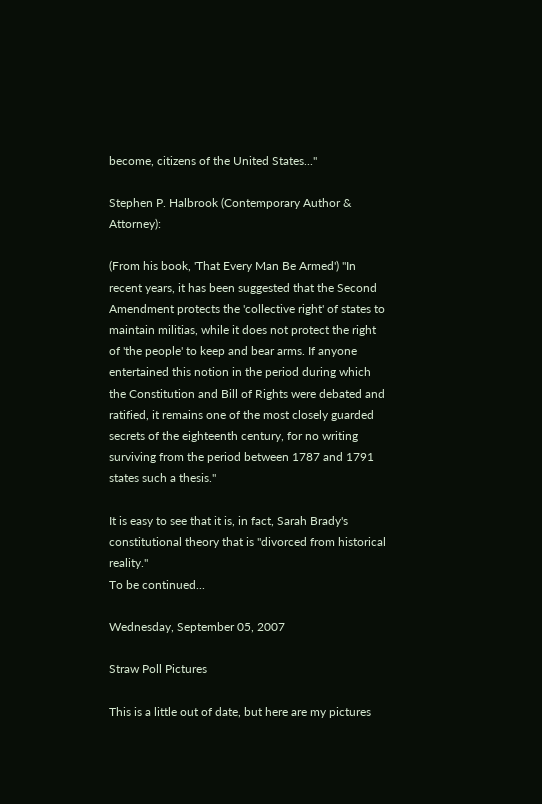become, citizens of the United States..."

Stephen P. Halbrook (Contemporary Author & Attorney):

(From his book, 'That Every Man Be Armed') "In recent years, it has been suggested that the Second Amendment protects the 'collective right' of states to maintain militias, while it does not protect the right of 'the people' to keep and bear arms. If anyone entertained this notion in the period during which the Constitution and Bill of Rights were debated and ratified, it remains one of the most closely guarded secrets of the eighteenth century, for no writing surviving from the period between 1787 and 1791 states such a thesis."

It is easy to see that it is, in fact, Sarah Brady's constitutional theory that is "divorced from historical reality."
To be continued...

Wednesday, September 05, 2007

Straw Poll Pictures

This is a little out of date, but here are my pictures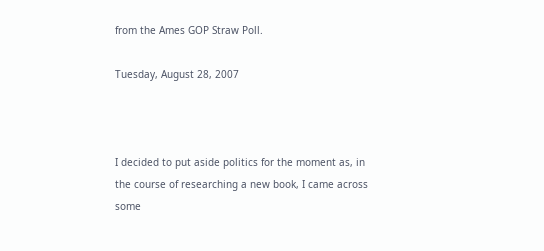from the Ames GOP Straw Poll.

Tuesday, August 28, 2007



I decided to put aside politics for the moment as, in the course of researching a new book, I came across some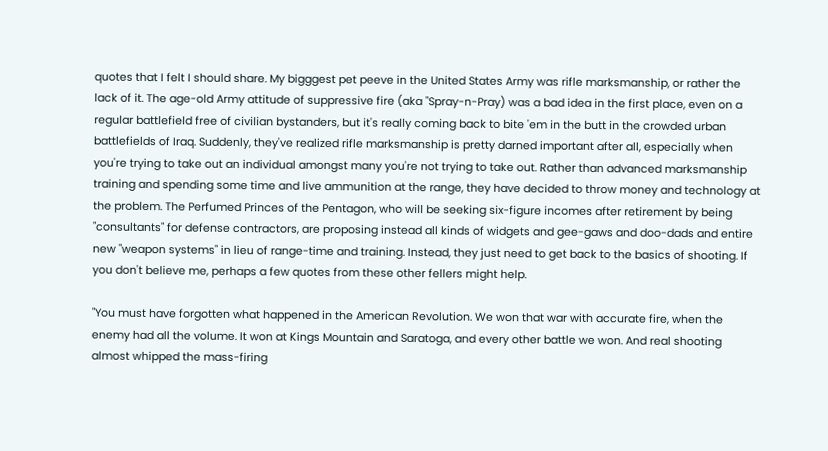quotes that I felt I should share. My bigggest pet peeve in the United States Army was rifle marksmanship, or rather the lack of it. The age-old Army attitude of suppressive fire (aka "Spray-n-Pray) was a bad idea in the first place, even on a regular battlefield free of civilian bystanders, but it's really coming back to bite 'em in the butt in the crowded urban battlefields of Iraq. Suddenly, they've realized rifle marksmanship is pretty darned important after all, especially when you're trying to take out an individual amongst many you're not trying to take out. Rather than advanced marksmanship training and spending some time and live ammunition at the range, they have decided to throw money and technology at the problem. The Perfumed Princes of the Pentagon, who will be seeking six-figure incomes after retirement by being "consultants" for defense contractors, are proposing instead all kinds of widgets and gee-gaws and doo-dads and entire new "weapon systems" in lieu of range-time and training. Instead, they just need to get back to the basics of shooting. If you don't believe me, perhaps a few quotes from these other fellers might help.

"You must have forgotten what happened in the American Revolution. We won that war with accurate fire, when the enemy had all the volume. It won at Kings Mountain and Saratoga, and every other battle we won. And real shooting almost whipped the mass-firing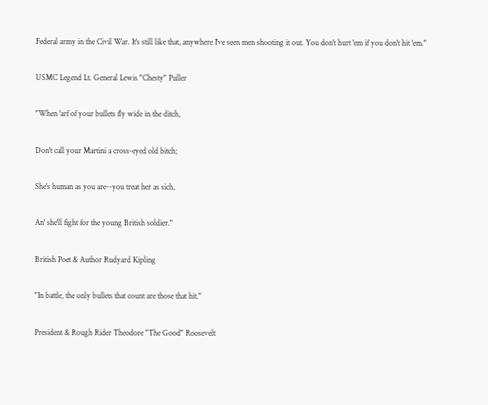Federal army in the Civil War. It's still like that, anywhere I've seen men shooting it out. You don't hurt 'em if you don't hit 'em."

USMC Legend Lt. General Lewis "Chesty" Puller

"When 'arf of your bullets fly wide in the ditch,

Don't call your Martini a cross-eyed old bitch;

She's human as you are--you treat her as sich,

An' she'll fight for the young British soldier."

British Poet & Author Rudyard Kipling

"In battle, the only bullets that count are those that hit."

President & Rough Rider Theodore "The Good" Roosevelt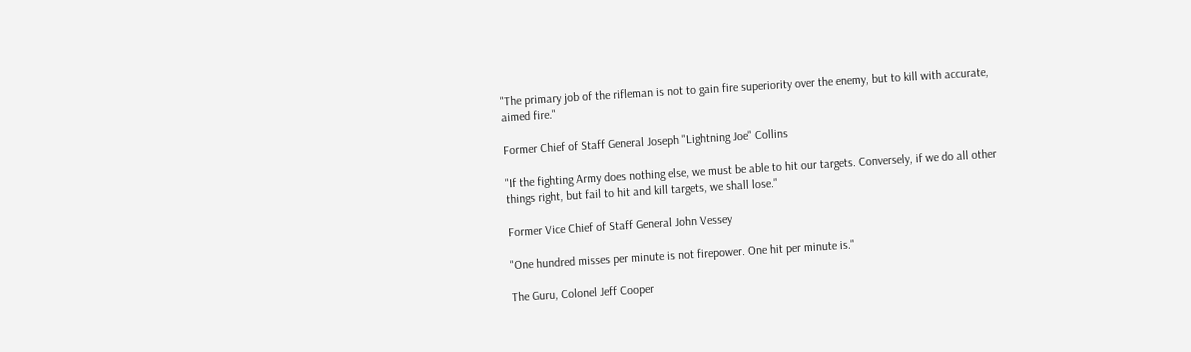"The primary job of the rifleman is not to gain fire superiority over the enemy, but to kill with accurate, aimed fire."

Former Chief of Staff General Joseph "Lightning Joe" Collins

"If the fighting Army does nothing else, we must be able to hit our targets. Conversely, if we do all other things right, but fail to hit and kill targets, we shall lose."

Former Vice Chief of Staff General John Vessey

"One hundred misses per minute is not firepower. One hit per minute is."

The Guru, Colonel Jeff Cooper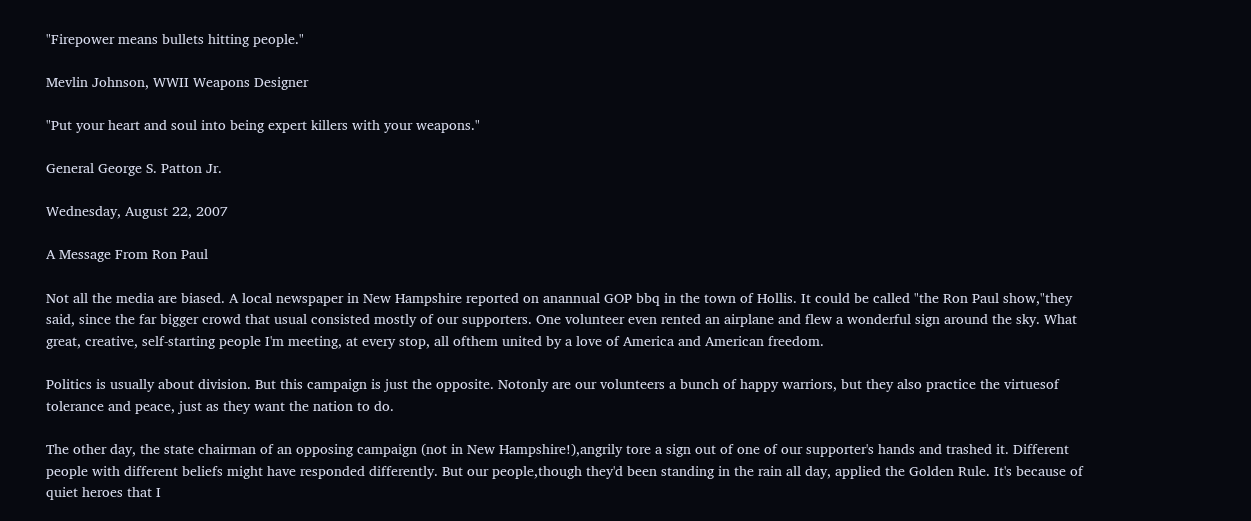"Firepower means bullets hitting people."

Mevlin Johnson, WWII Weapons Designer

"Put your heart and soul into being expert killers with your weapons."

General George S. Patton Jr.

Wednesday, August 22, 2007

A Message From Ron Paul

Not all the media are biased. A local newspaper in New Hampshire reported on anannual GOP bbq in the town of Hollis. It could be called "the Ron Paul show,"they said, since the far bigger crowd that usual consisted mostly of our supporters. One volunteer even rented an airplane and flew a wonderful sign around the sky. What great, creative, self-starting people I'm meeting, at every stop, all ofthem united by a love of America and American freedom.

Politics is usually about division. But this campaign is just the opposite. Notonly are our volunteers a bunch of happy warriors, but they also practice the virtuesof tolerance and peace, just as they want the nation to do.

The other day, the state chairman of an opposing campaign (not in New Hampshire!),angrily tore a sign out of one of our supporter's hands and trashed it. Different people with different beliefs might have responded differently. But our people,though they'd been standing in the rain all day, applied the Golden Rule. It's because of quiet heroes that I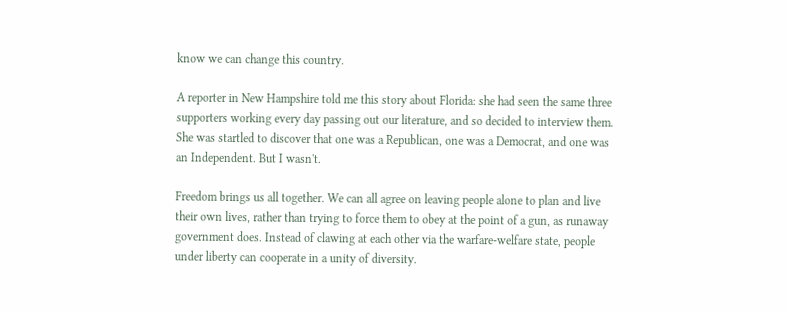know we can change this country.

A reporter in New Hampshire told me this story about Florida: she had seen the same three supporters working every day passing out our literature, and so decided to interview them. She was startled to discover that one was a Republican, one was a Democrat, and one was an Independent. But I wasn't.

Freedom brings us all together. We can all agree on leaving people alone to plan and live their own lives, rather than trying to force them to obey at the point of a gun, as runaway government does. Instead of clawing at each other via the warfare-welfare state, people under liberty can cooperate in a unity of diversity.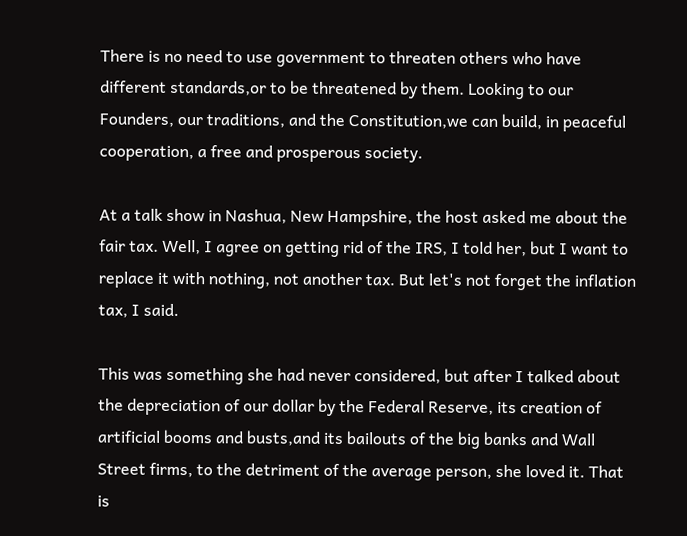There is no need to use government to threaten others who have different standards,or to be threatened by them. Looking to our Founders, our traditions, and the Constitution,we can build, in peaceful cooperation, a free and prosperous society.

At a talk show in Nashua, New Hampshire, the host asked me about the fair tax. Well, I agree on getting rid of the IRS, I told her, but I want to replace it with nothing, not another tax. But let's not forget the inflation tax, I said.

This was something she had never considered, but after I talked about the depreciation of our dollar by the Federal Reserve, its creation of artificial booms and busts,and its bailouts of the big banks and Wall Street firms, to the detriment of the average person, she loved it. That is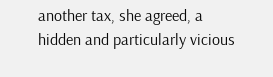another tax, she agreed, a hidden and particularly vicious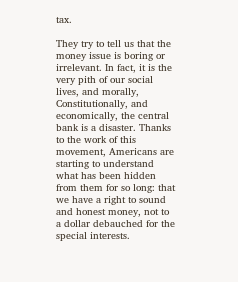tax.

They try to tell us that the money issue is boring or irrelevant. In fact, it is the very pith of our social lives, and morally, Constitutionally, and economically, the central bank is a disaster. Thanks to the work of this movement, Americans are starting to understand what has been hidden from them for so long: that we have a right to sound and honest money, not to a dollar debauched for the special interests.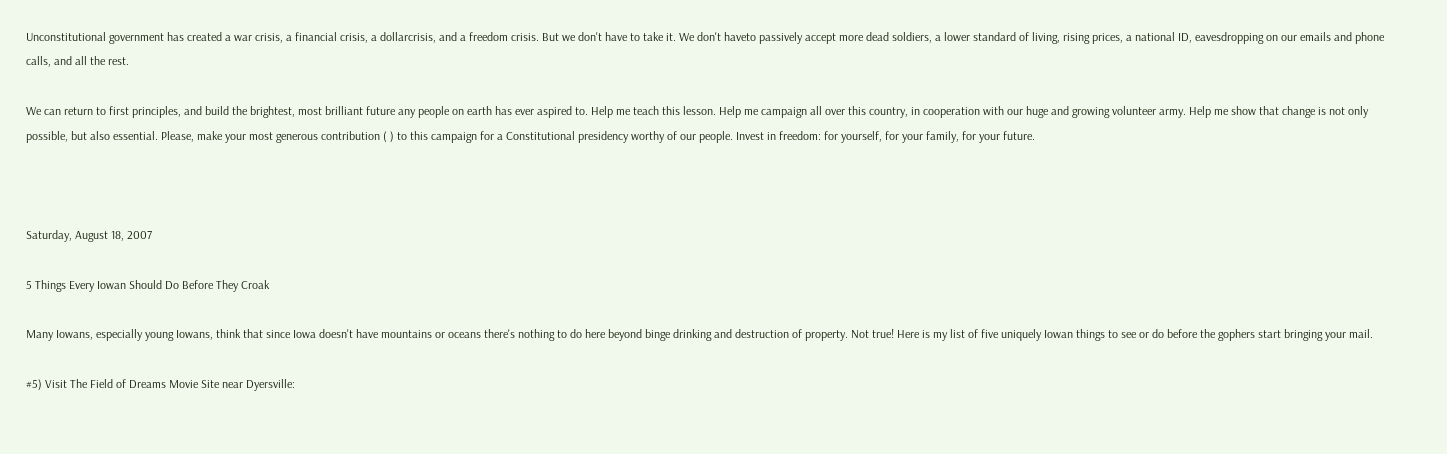Unconstitutional government has created a war crisis, a financial crisis, a dollarcrisis, and a freedom crisis. But we don't have to take it. We don't haveto passively accept more dead soldiers, a lower standard of living, rising prices, a national ID, eavesdropping on our emails and phone calls, and all the rest.

We can return to first principles, and build the brightest, most brilliant future any people on earth has ever aspired to. Help me teach this lesson. Help me campaign all over this country, in cooperation with our huge and growing volunteer army. Help me show that change is not only possible, but also essential. Please, make your most generous contribution ( ) to this campaign for a Constitutional presidency worthy of our people. Invest in freedom: for yourself, for your family, for your future.



Saturday, August 18, 2007

5 Things Every Iowan Should Do Before They Croak

Many Iowans, especially young Iowans, think that since Iowa doesn't have mountains or oceans there's nothing to do here beyond binge drinking and destruction of property. Not true! Here is my list of five uniquely Iowan things to see or do before the gophers start bringing your mail.

#5) Visit The Field of Dreams Movie Site near Dyersville: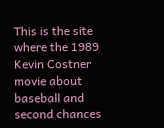This is the site where the 1989 Kevin Costner movie about baseball and second chances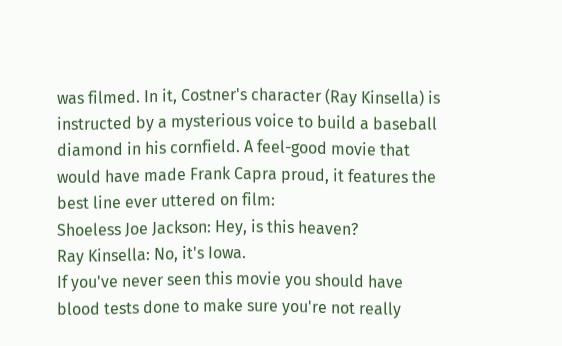was filmed. In it, Costner's character (Ray Kinsella) is instructed by a mysterious voice to build a baseball diamond in his cornfield. A feel-good movie that would have made Frank Capra proud, it features the best line ever uttered on film:
Shoeless Joe Jackson: Hey, is this heaven?
Ray Kinsella: No, it's Iowa.
If you've never seen this movie you should have blood tests done to make sure you're not really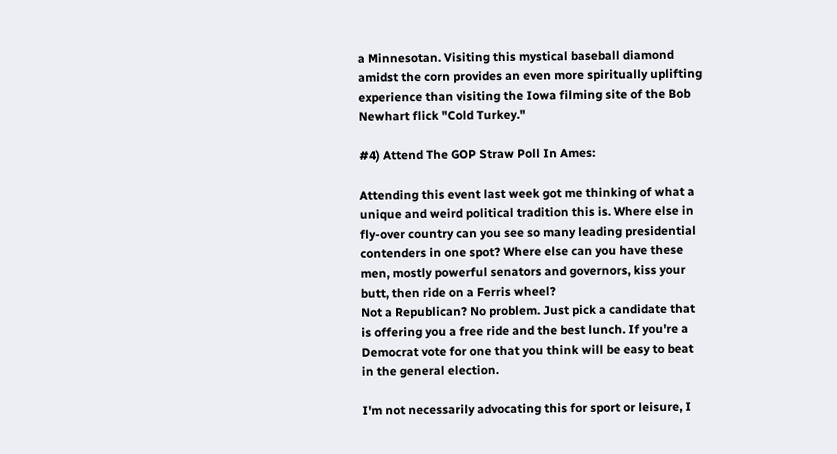a Minnesotan. Visiting this mystical baseball diamond amidst the corn provides an even more spiritually uplifting experience than visiting the Iowa filming site of the Bob Newhart flick "Cold Turkey."

#4) Attend The GOP Straw Poll In Ames:

Attending this event last week got me thinking of what a unique and weird political tradition this is. Where else in fly-over country can you see so many leading presidential contenders in one spot? Where else can you have these men, mostly powerful senators and governors, kiss your butt, then ride on a Ferris wheel?
Not a Republican? No problem. Just pick a candidate that is offering you a free ride and the best lunch. If you're a Democrat vote for one that you think will be easy to beat in the general election.

I'm not necessarily advocating this for sport or leisure, I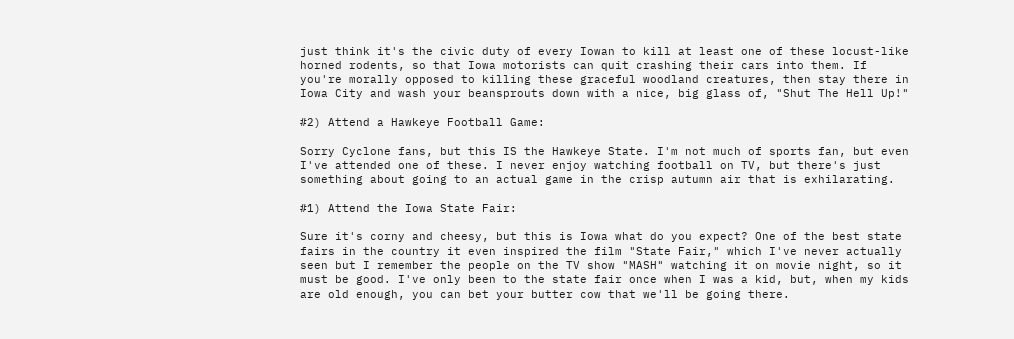just think it's the civic duty of every Iowan to kill at least one of these locust-like horned rodents, so that Iowa motorists can quit crashing their cars into them. If you're morally opposed to killing these graceful woodland creatures, then stay there in Iowa City and wash your beansprouts down with a nice, big glass of, "Shut The Hell Up!"

#2) Attend a Hawkeye Football Game:

Sorry Cyclone fans, but this IS the Hawkeye State. I'm not much of sports fan, but even I've attended one of these. I never enjoy watching football on TV, but there's just something about going to an actual game in the crisp autumn air that is exhilarating.

#1) Attend the Iowa State Fair:

Sure it's corny and cheesy, but this is Iowa what do you expect? One of the best state fairs in the country it even inspired the film "State Fair," which I've never actually seen but I remember the people on the TV show "MASH" watching it on movie night, so it must be good. I've only been to the state fair once when I was a kid, but, when my kids are old enough, you can bet your butter cow that we'll be going there.